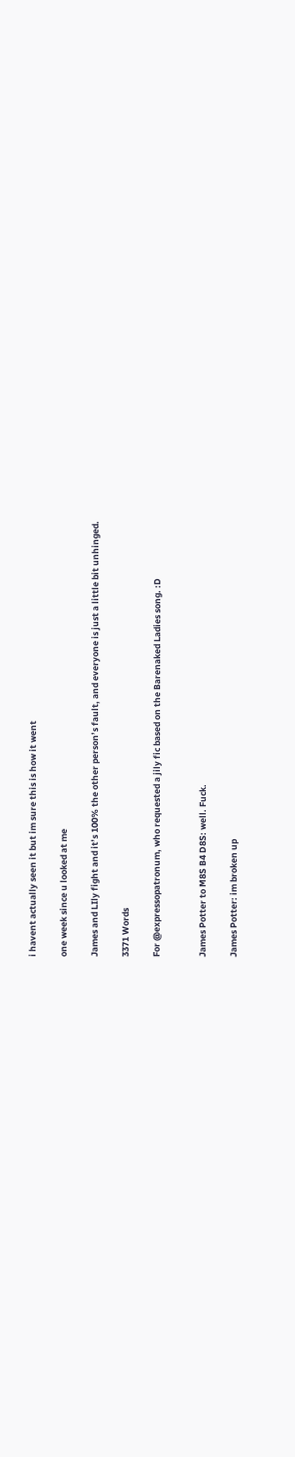i havent actually seen it but im sure this is how it went

one week since u looked at me

James and LIly fight and it’s 100% the other person’s fault, and everyone is just a little bit unhinged.

3371 Words

For @expressopatronum, who requested a jily fic based on the Barenaked Ladies song. :D


James Potter to M8S B4 D8S: well. Fuck.

James Potter: im broken up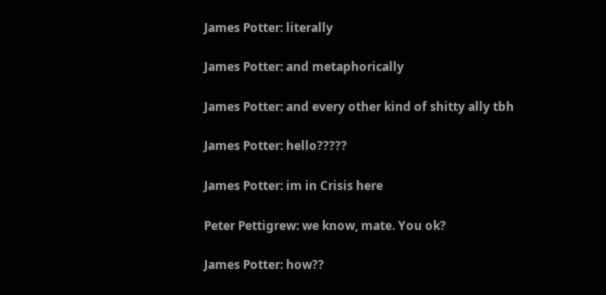James Potter: literally

James Potter: and metaphorically

James Potter: and every other kind of shitty ally tbh

James Potter: hello?????

James Potter: im in Crisis here

Peter Pettigrew: we know, mate. You ok?

James Potter: how??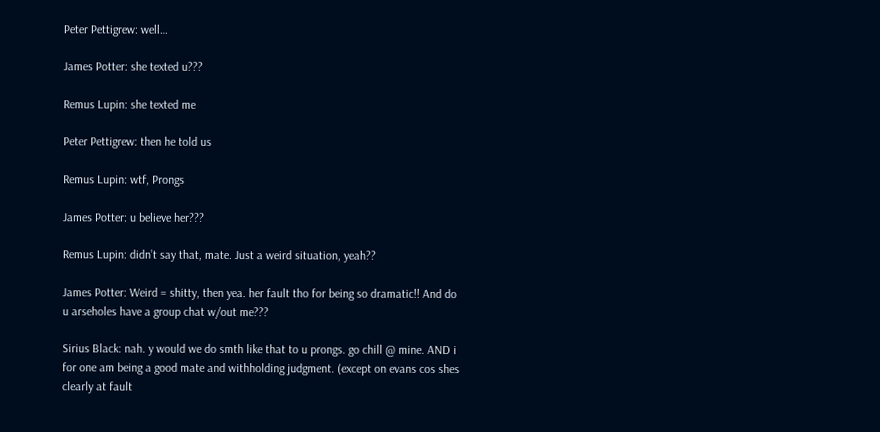Peter Pettigrew: well…

James Potter: she texted u???

Remus Lupin: she texted me

Peter Pettigrew: then he told us

Remus Lupin: wtf, Prongs

James Potter: u believe her???

Remus Lupin: didn’t say that, mate. Just a weird situation, yeah??

James Potter: Weird = shitty, then yea. her fault tho for being so dramatic!! And do u arseholes have a group chat w/out me???

Sirius Black: nah. y would we do smth like that to u prongs. go chill @ mine. AND i for one am being a good mate and withholding judgment. (except on evans cos shes clearly at fault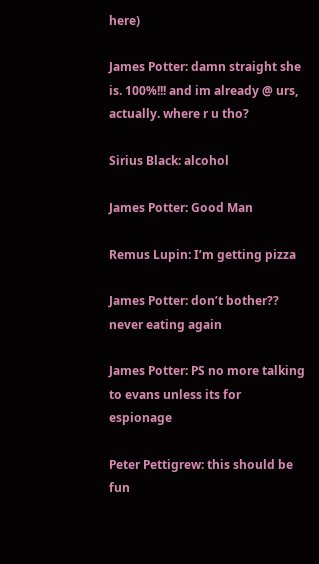here)

James Potter: damn straight she is. 100%!!! and im already @ urs, actually. where r u tho?

Sirius Black: alcohol

James Potter: Good Man

Remus Lupin: I’m getting pizza

James Potter: don’t bother?? never eating again

James Potter: PS no more talking to evans unless its for espionage

Peter Pettigrew: this should be fun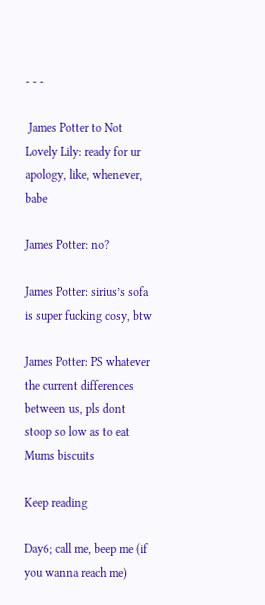- - -

 James Potter to Not Lovely Lily: ready for ur apology, like, whenever, babe

James Potter: no?

James Potter: sirius’s sofa is super fucking cosy, btw

James Potter: PS whatever the current differences between us, pls dont stoop so low as to eat Mums biscuits

Keep reading

Day6; call me, beep me (if you wanna reach me)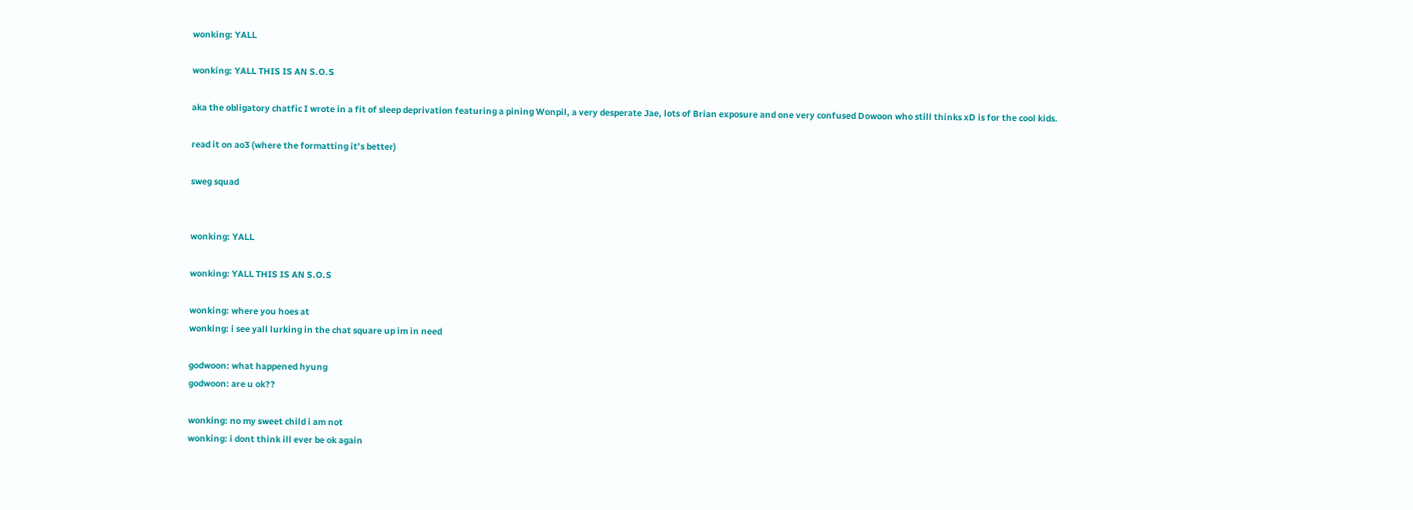wonking: YALL

wonking: YALL THIS IS AN S.O.S

aka the obligatory chatfic I wrote in a fit of sleep deprivation featuring a pining Wonpil, a very desperate Jae, lots of Brian exposure and one very confused Dowoon who still thinks xD is for the cool kids.

read it on ao3 (where the formatting it’s better)

sweg squad


wonking: YALL

wonking: YALL THIS IS AN S.O.S

wonking: where you hoes at
wonking: i see yall lurking in the chat square up im in need

godwoon: what happened hyung
godwoon: are u ok??

wonking: no my sweet child i am not
wonking: i dont think ill ever be ok again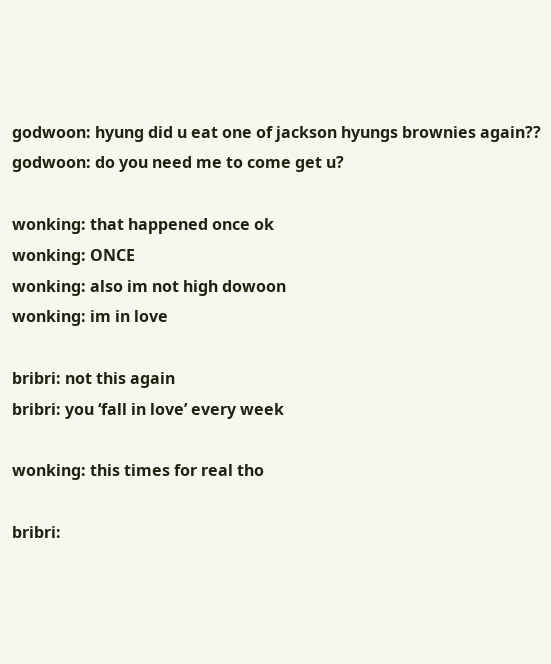godwoon: hyung did u eat one of jackson hyungs brownies again??
godwoon: do you need me to come get u?

wonking: that happened once ok
wonking: ONCE
wonking: also im not high dowoon
wonking: im in love

bribri: not this again
bribri: you ‘fall in love’ every week

wonking: this times for real tho

bribri: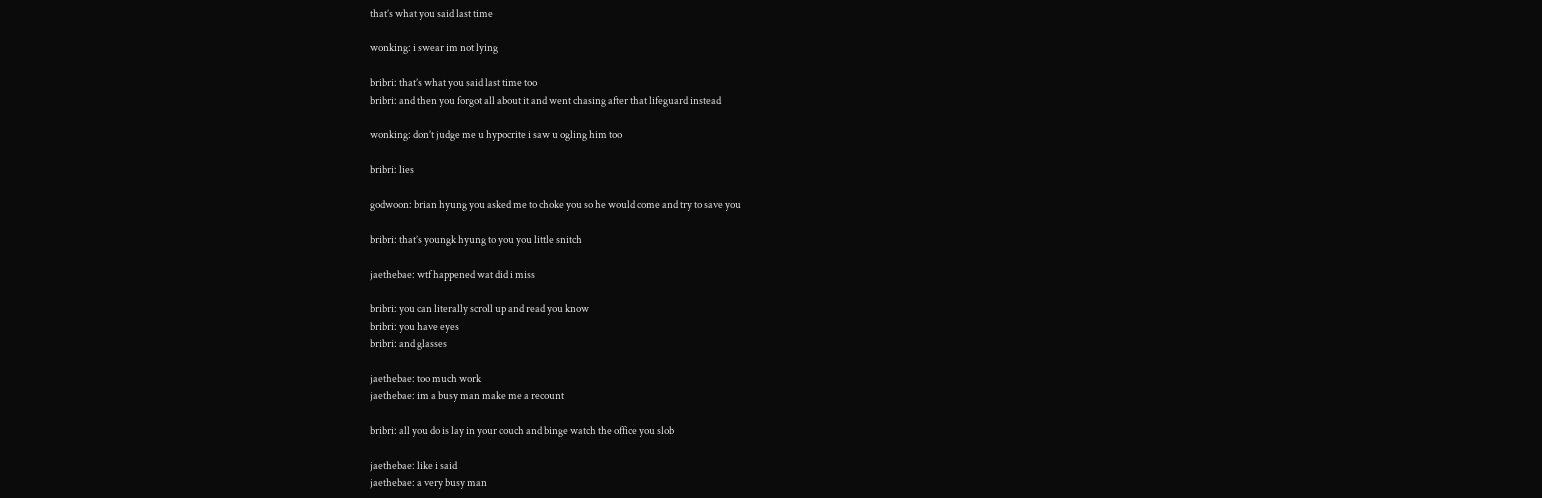that’s what you said last time

wonking: i swear im not lying

bribri: that’s what you said last time too
bribri: and then you forgot all about it and went chasing after that lifeguard instead

wonking: don’t judge me u hypocrite i saw u ogling him too

bribri: lies

godwoon: brian hyung you asked me to choke you so he would come and try to save you

bribri: that’s youngk hyung to you you little snitch

jaethebae: wtf happened wat did i miss

bribri: you can literally scroll up and read you know
bribri: you have eyes
bribri: and glasses

jaethebae: too much work
jaethebae: im a busy man make me a recount

bribri: all you do is lay in your couch and binge watch the office you slob

jaethebae: like i said
jaethebae: a very busy man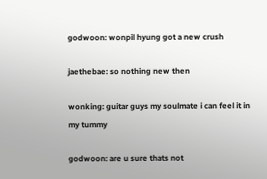godwoon: wonpil hyung got a new crush

jaethebae: so nothing new then

wonking: guitar guys my soulmate i can feel it in my tummy

godwoon: are u sure thats not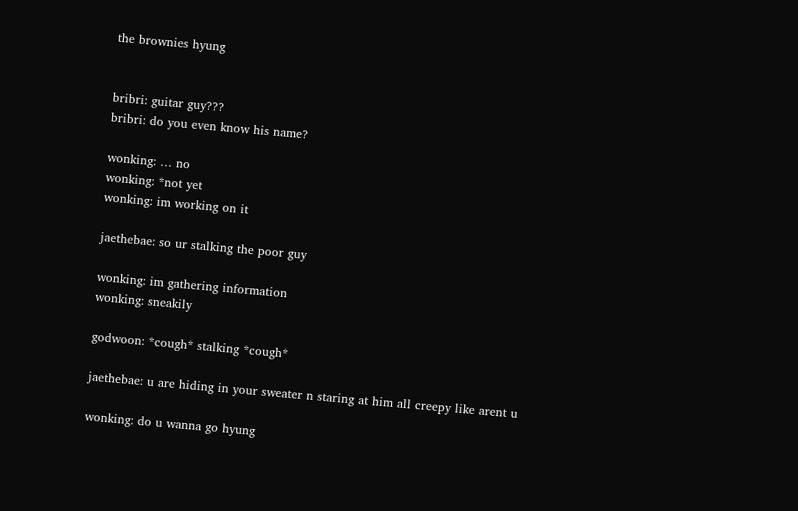the brownies hyung


bribri: guitar guy???
bribri: do you even know his name?

wonking: … no
wonking: *not yet
wonking: im working on it

jaethebae: so ur stalking the poor guy

wonking: im gathering information
wonking: sneakily

godwoon: *cough* stalking *cough*

jaethebae: u are hiding in your sweater n staring at him all creepy like arent u

wonking: do u wanna go hyung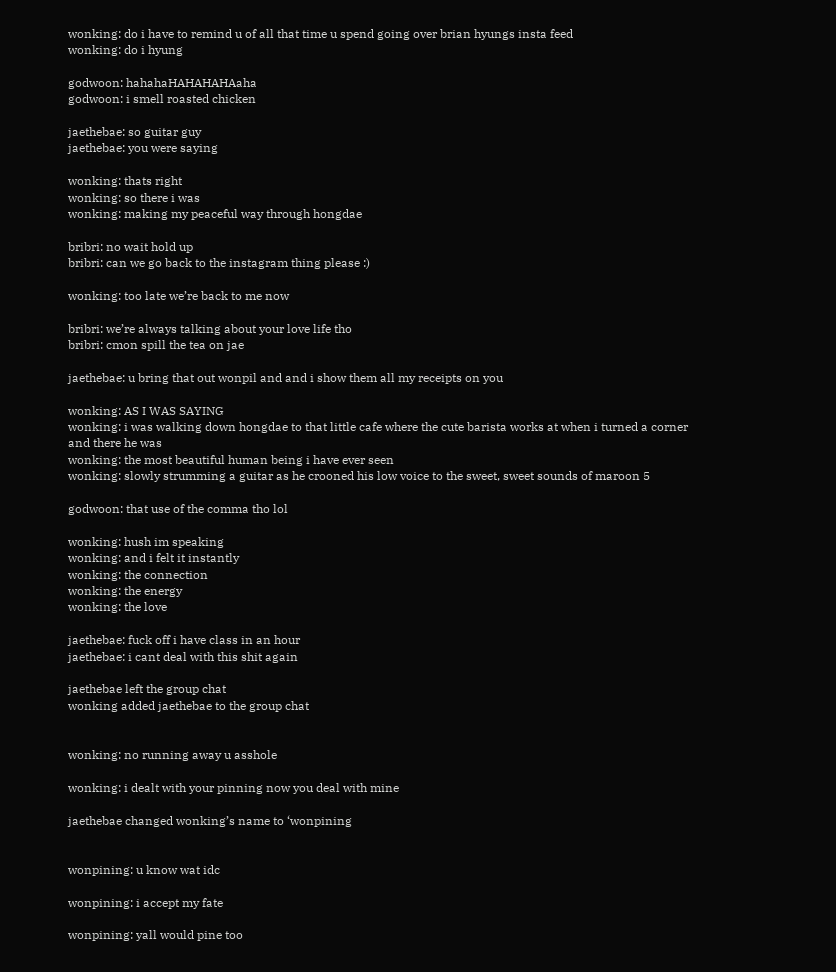wonking: do i have to remind u of all that time u spend going over brian hyungs insta feed
wonking: do i hyung

godwoon: hahahaHAHAHAHAaha
godwoon: i smell roasted chicken

jaethebae: so guitar guy
jaethebae: you were saying

wonking: thats right
wonking: so there i was
wonking: making my peaceful way through hongdae

bribri: no wait hold up
bribri: can we go back to the instagram thing please :)

wonking: too late we’re back to me now

bribri: we’re always talking about your love life tho
bribri: cmon spill the tea on jae

jaethebae: u bring that out wonpil and and i show them all my receipts on you

wonking: AS I WAS SAYING
wonking: i was walking down hongdae to that little cafe where the cute barista works at when i turned a corner and there he was
wonking: the most beautiful human being i have ever seen
wonking: slowly strumming a guitar as he crooned his low voice to the sweet, sweet sounds of maroon 5

godwoon: that use of the comma tho lol

wonking: hush im speaking
wonking: and i felt it instantly
wonking: the connection
wonking: the energy
wonking: the love

jaethebae: fuck off i have class in an hour
jaethebae: i cant deal with this shit again

jaethebae left the group chat
wonking added jaethebae to the group chat


wonking: no running away u asshole

wonking: i dealt with your pinning now you deal with mine

jaethebae changed wonking’s name to ‘wonpining


wonpining: u know wat idc

wonpining: i accept my fate

wonpining: yall would pine too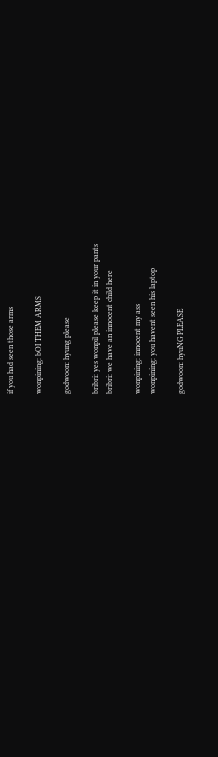if you had seen those arms

wonpining: bOI THEM ARMS

godwoon: hyung please

bribri: yes wonpil please keep it in your pants
bribri: we have an innocent child here

wonpining: innocent my ass
wonpining: you havent seen his laptop

godwoon: hyuNG PLEASE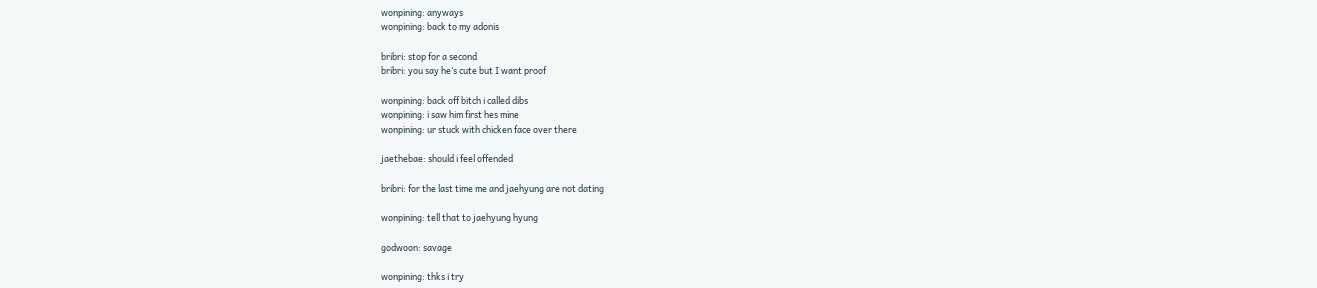wonpining: anyways
wonpining: back to my adonis

bribri: stop for a second
bribri: you say he’s cute but I want proof

wonpining: back off bitch i called dibs
wonpining: i saw him first hes mine
wonpining: ur stuck with chicken face over there

jaethebae: should i feel offended

bribri: for the last time me and jaehyung are not dating

wonpining: tell that to jaehyung hyung

godwoon: savage

wonpining: thks i try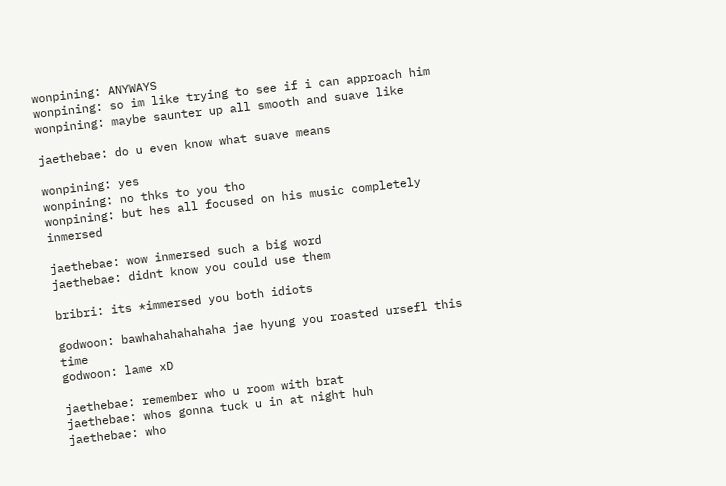wonpining: ANYWAYS
wonpining: so im like trying to see if i can approach him
wonpining: maybe saunter up all smooth and suave like

jaethebae: do u even know what suave means

wonpining: yes
wonpining: no thks to you tho
wonpining: but hes all focused on his music completely inmersed

jaethebae: wow inmersed such a big word
jaethebae: didnt know you could use them

bribri: its *immersed you both idiots

godwoon: bawhahahahahaha jae hyung you roasted ursefl this time
godwoon: lame xD

jaethebae: remember who u room with brat
jaethebae: whos gonna tuck u in at night huh
jaethebae: who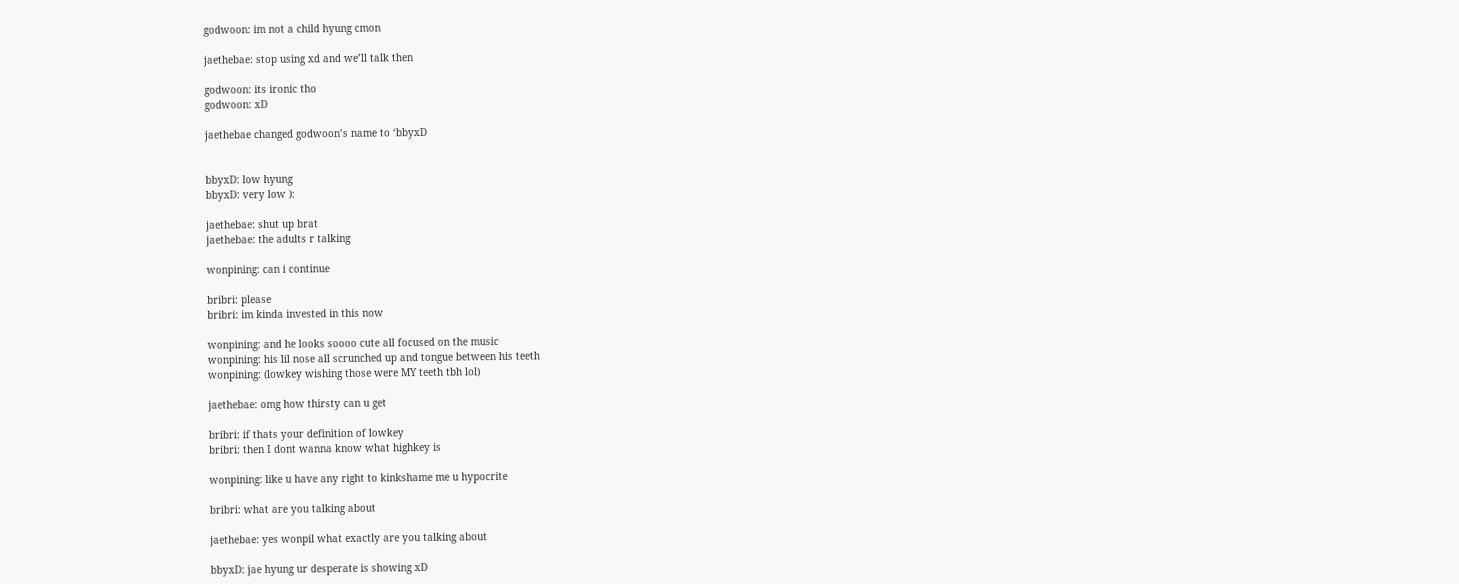godwoon: im not a child hyung cmon

jaethebae: stop using xd and we’ll talk then

godwoon: its ironic tho
godwoon: xD

jaethebae changed godwoon’s name to ‘bbyxD


bbyxD: low hyung
bbyxD: very low ):

jaethebae: shut up brat
jaethebae: the adults r talking

wonpining: can i continue

bribri: please
bribri: im kinda invested in this now

wonpining: and he looks soooo cute all focused on the music
wonpining: his lil nose all scrunched up and tongue between his teeth
wonpining: (lowkey wishing those were MY teeth tbh lol)

jaethebae: omg how thirsty can u get

bribri: if thats your definition of lowkey
bribri: then I dont wanna know what highkey is

wonpining: like u have any right to kinkshame me u hypocrite

bribri: what are you talking about

jaethebae: yes wonpil what exactly are you talking about

bbyxD: jae hyung ur desperate is showing xD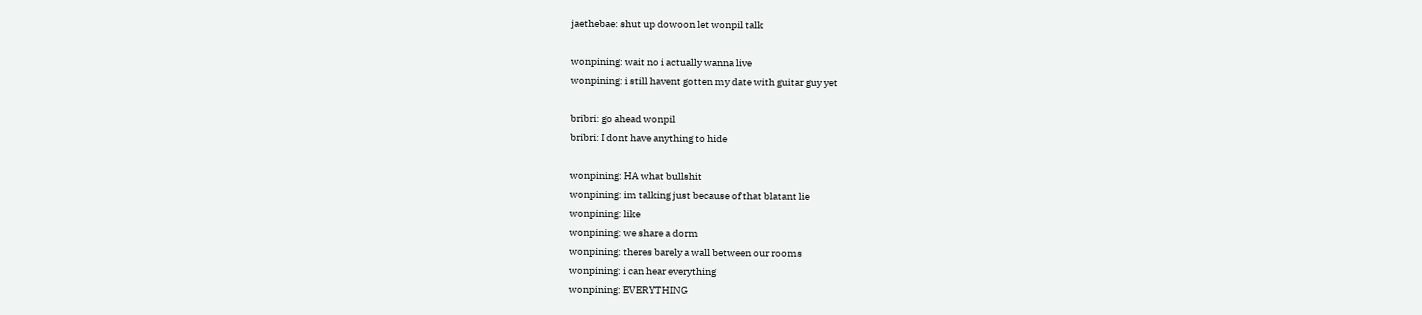jaethebae: shut up dowoon let wonpil talk

wonpining: wait no i actually wanna live
wonpining: i still havent gotten my date with guitar guy yet

bribri: go ahead wonpil
bribri: I dont have anything to hide

wonpining: HA what bullshit
wonpining: im talking just because of that blatant lie
wonpining: like
wonpining: we share a dorm
wonpining: theres barely a wall between our rooms
wonpining: i can hear everything
wonpining: EVERYTHING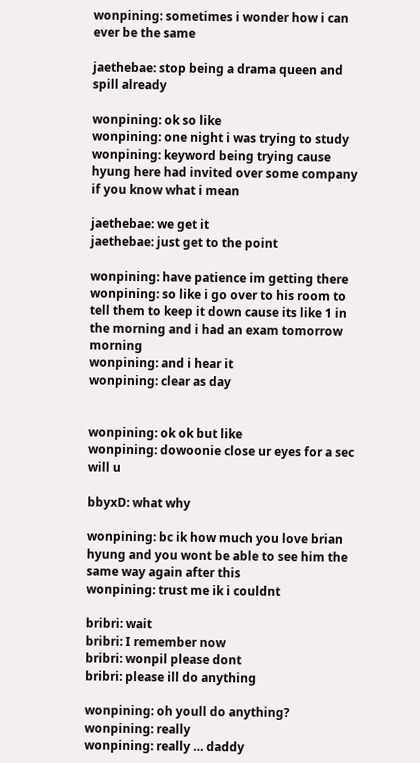wonpining: sometimes i wonder how i can ever be the same

jaethebae: stop being a drama queen and spill already

wonpining: ok so like
wonpining: one night i was trying to study
wonpining: keyword being trying cause hyung here had invited over some company if you know what i mean

jaethebae: we get it
jaethebae: just get to the point

wonpining: have patience im getting there
wonpining: so like i go over to his room to tell them to keep it down cause its like 1 in the morning and i had an exam tomorrow morning
wonpining: and i hear it
wonpining: clear as day


wonpining: ok ok but like
wonpining: dowoonie close ur eyes for a sec will u

bbyxD: what why

wonpining: bc ik how much you love brian hyung and you wont be able to see him the same way again after this
wonpining: trust me ik i couldnt

bribri: wait
bribri: I remember now
bribri: wonpil please dont
bribri: please ill do anything

wonpining: oh youll do anything?
wonpining: really
wonpining: really … daddy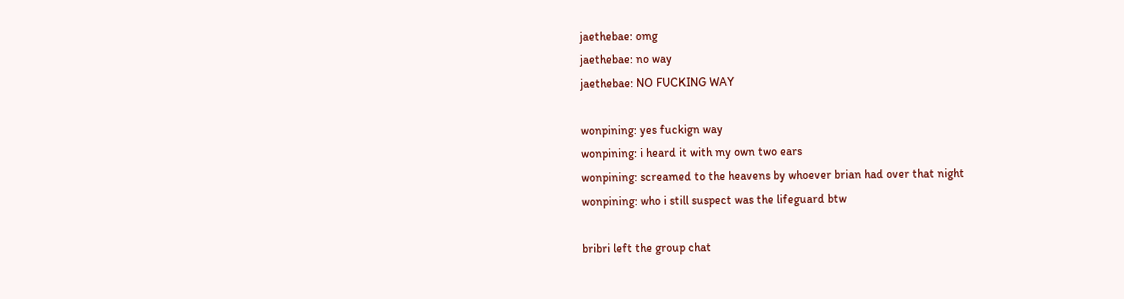jaethebae: omg
jaethebae: no way
jaethebae: NO FUCKING WAY

wonpining: yes fuckign way
wonpining: i heard it with my own two ears
wonpining: screamed to the heavens by whoever brian had over that night
wonpining: who i still suspect was the lifeguard btw

bribri left the group chat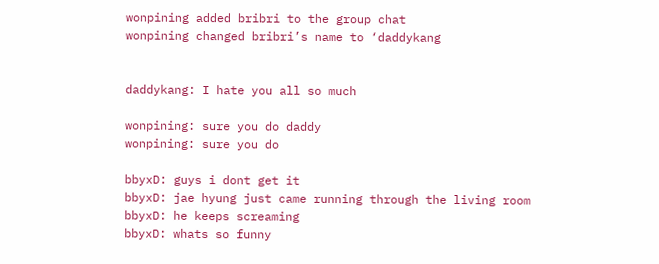wonpining added bribri to the group chat
wonpining changed bribri’s name to ‘daddykang


daddykang: I hate you all so much

wonpining: sure you do daddy
wonpining: sure you do

bbyxD: guys i dont get it
bbyxD: jae hyung just came running through the living room
bbyxD: he keeps screaming
bbyxD: whats so funny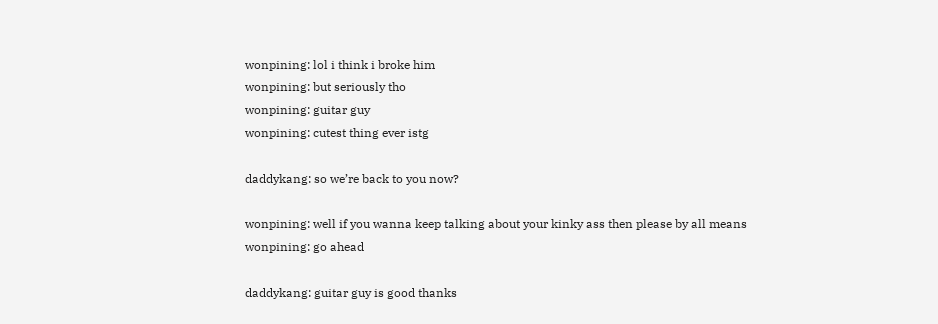wonpining: lol i think i broke him
wonpining: but seriously tho
wonpining: guitar guy
wonpining: cutest thing ever istg

daddykang: so we’re back to you now?

wonpining: well if you wanna keep talking about your kinky ass then please by all means
wonpining: go ahead

daddykang: guitar guy is good thanks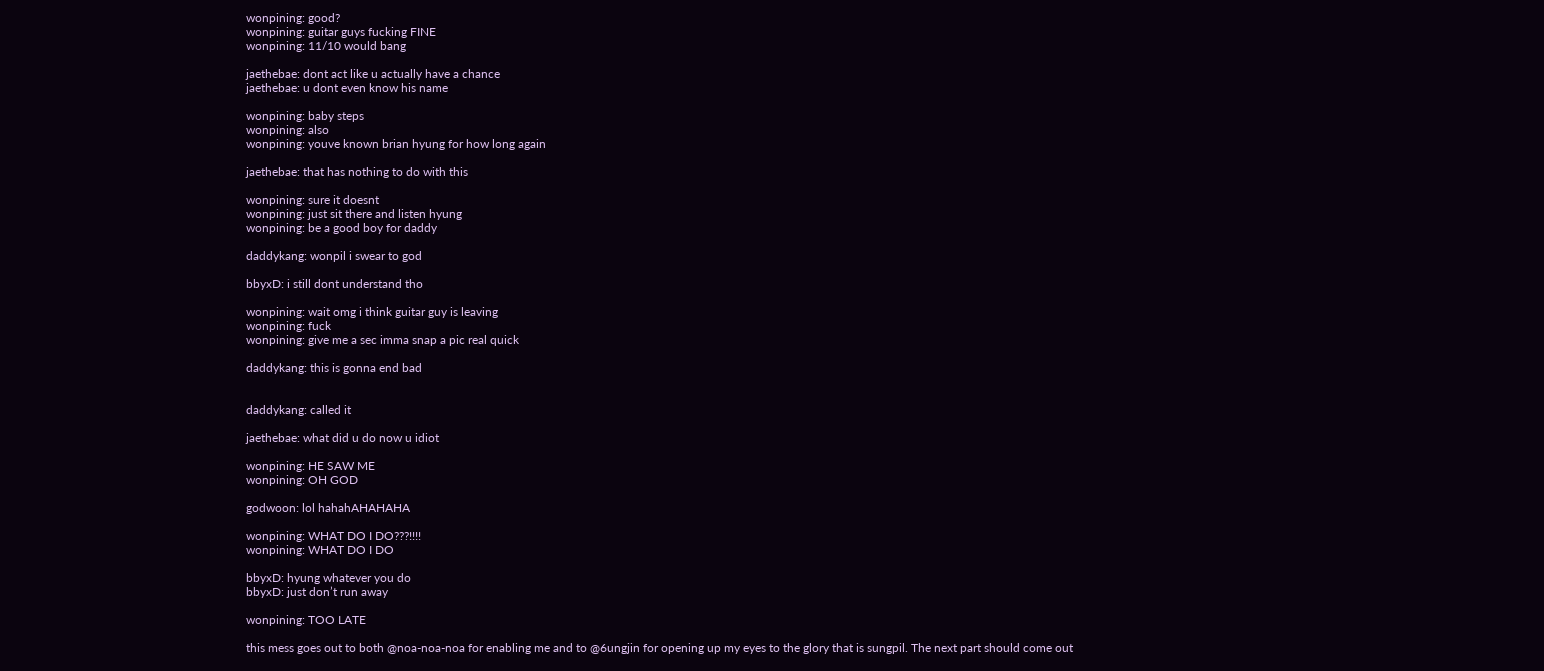wonpining: good?
wonpining: guitar guys fucking FINE
wonpining: 11/10 would bang

jaethebae: dont act like u actually have a chance
jaethebae: u dont even know his name

wonpining: baby steps
wonpining: also
wonpining: youve known brian hyung for how long again

jaethebae: that has nothing to do with this

wonpining: sure it doesnt
wonpining: just sit there and listen hyung
wonpining: be a good boy for daddy

daddykang: wonpil i swear to god

bbyxD: i still dont understand tho

wonpining: wait omg i think guitar guy is leaving
wonpining: fuck
wonpining: give me a sec imma snap a pic real quick

daddykang: this is gonna end bad


daddykang: called it

jaethebae: what did u do now u idiot

wonpining: HE SAW ME
wonpining: OH GOD

godwoon: lol hahahAHAHAHA

wonpining: WHAT DO I DO???!!!!
wonpining: WHAT DO I DO

bbyxD: hyung whatever you do
bbyxD: just don’t run away

wonpining: TOO LATE

this mess goes out to both @noa-noa-noa for enabling me and to @6ungjin for opening up my eyes to the glory that is sungpil. The next part should come out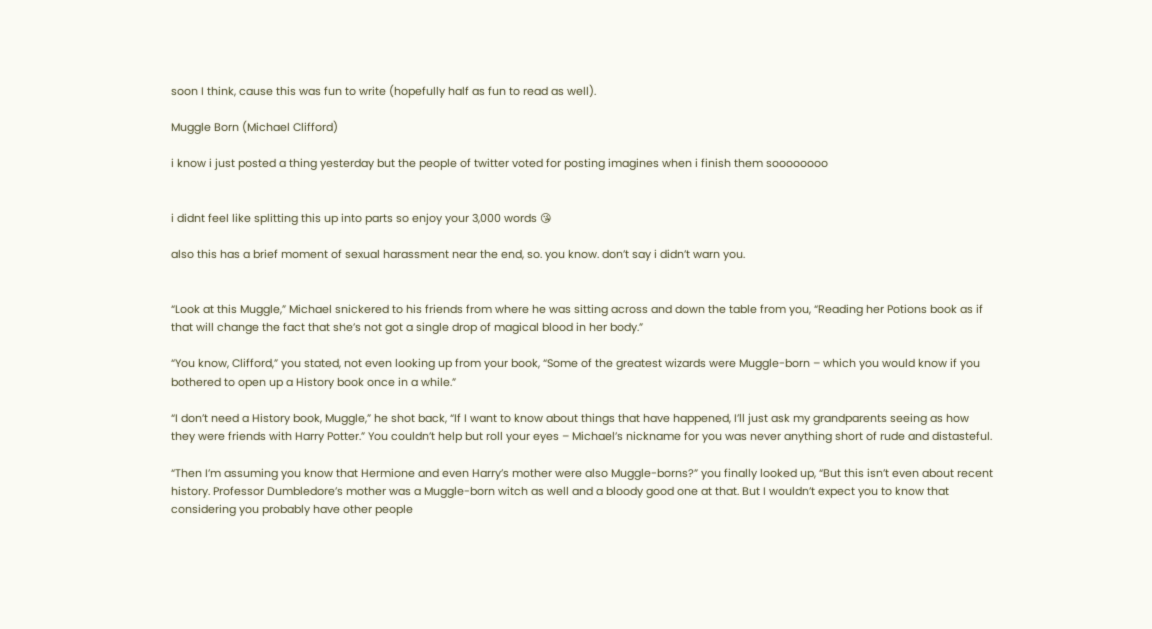soon I think, cause this was fun to write (hopefully half as fun to read as well).

Muggle Born (Michael Clifford)

i know i just posted a thing yesterday but the people of twitter voted for posting imagines when i finish them soooooooo


i didnt feel like splitting this up into parts so enjoy your 3,000 words 😘

also this has a brief moment of sexual harassment near the end, so. you know. don’t say i didn’t warn you.


“Look at this Muggle,” Michael snickered to his friends from where he was sitting across and down the table from you, “Reading her Potions book as if that will change the fact that she’s not got a single drop of magical blood in her body.”

“You know, Clifford,” you stated, not even looking up from your book, “Some of the greatest wizards were Muggle-born – which you would know if you bothered to open up a History book once in a while.”

“I don’t need a History book, Muggle,” he shot back, “If I want to know about things that have happened, I’ll just ask my grandparents seeing as how they were friends with Harry Potter.” You couldn’t help but roll your eyes – Michael’s nickname for you was never anything short of rude and distasteful.

“Then I’m assuming you know that Hermione and even Harry’s mother were also Muggle-borns?” you finally looked up, “But this isn’t even about recent history. Professor Dumbledore’s mother was a Muggle-born witch as well and a bloody good one at that. But I wouldn’t expect you to know that considering you probably have other people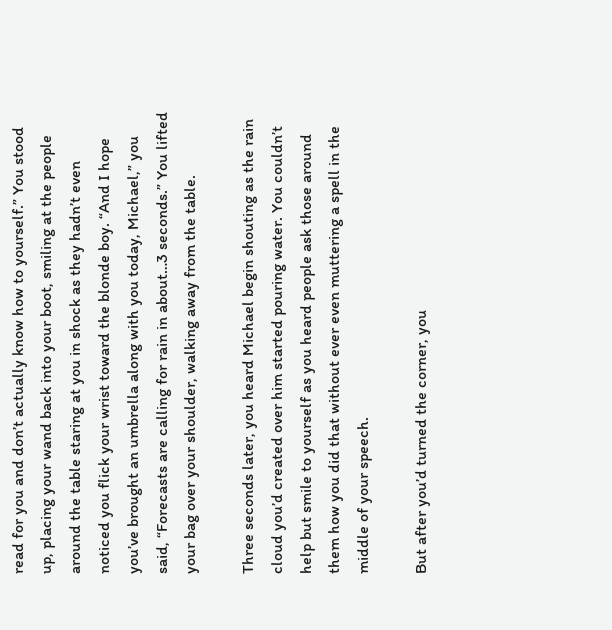read for you and don’t actually know how to yourself.” You stood up, placing your wand back into your boot, smiling at the people around the table staring at you in shock as they hadn’t even noticed you flick your wrist toward the blonde boy. “And I hope you’ve brought an umbrella along with you today, Michael,” you said, “Forecasts are calling for rain in about…3 seconds.” You lifted your bag over your shoulder, walking away from the table.

Three seconds later, you heard Michael begin shouting as the rain cloud you’d created over him started pouring water. You couldn’t help but smile to yourself as you heard people ask those around them how you did that without ever even muttering a spell in the middle of your speech.

But after you’d turned the corner, you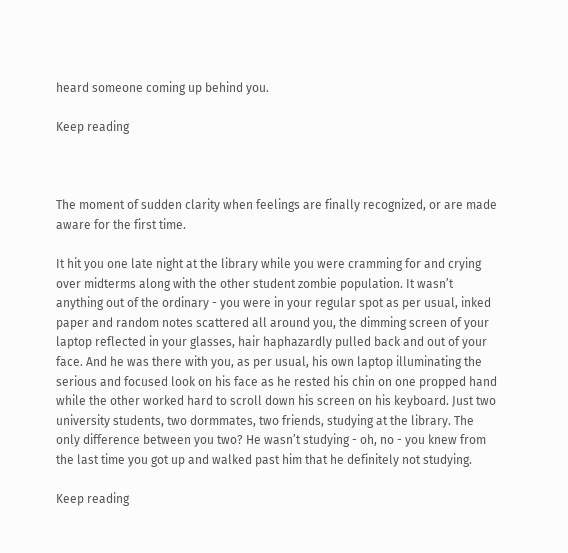heard someone coming up behind you.

Keep reading



The moment of sudden clarity when feelings are finally recognized, or are made aware for the first time.

It hit you one late night at the library while you were cramming for and crying over midterms along with the other student zombie population. It wasn’t anything out of the ordinary - you were in your regular spot as per usual, inked paper and random notes scattered all around you, the dimming screen of your laptop reflected in your glasses, hair haphazardly pulled back and out of your face. And he was there with you, as per usual, his own laptop illuminating the serious and focused look on his face as he rested his chin on one propped hand while the other worked hard to scroll down his screen on his keyboard. Just two university students, two dormmates, two friends, studying at the library. The only difference between you two? He wasn’t studying - oh, no - you knew from the last time you got up and walked past him that he definitely not studying.

Keep reading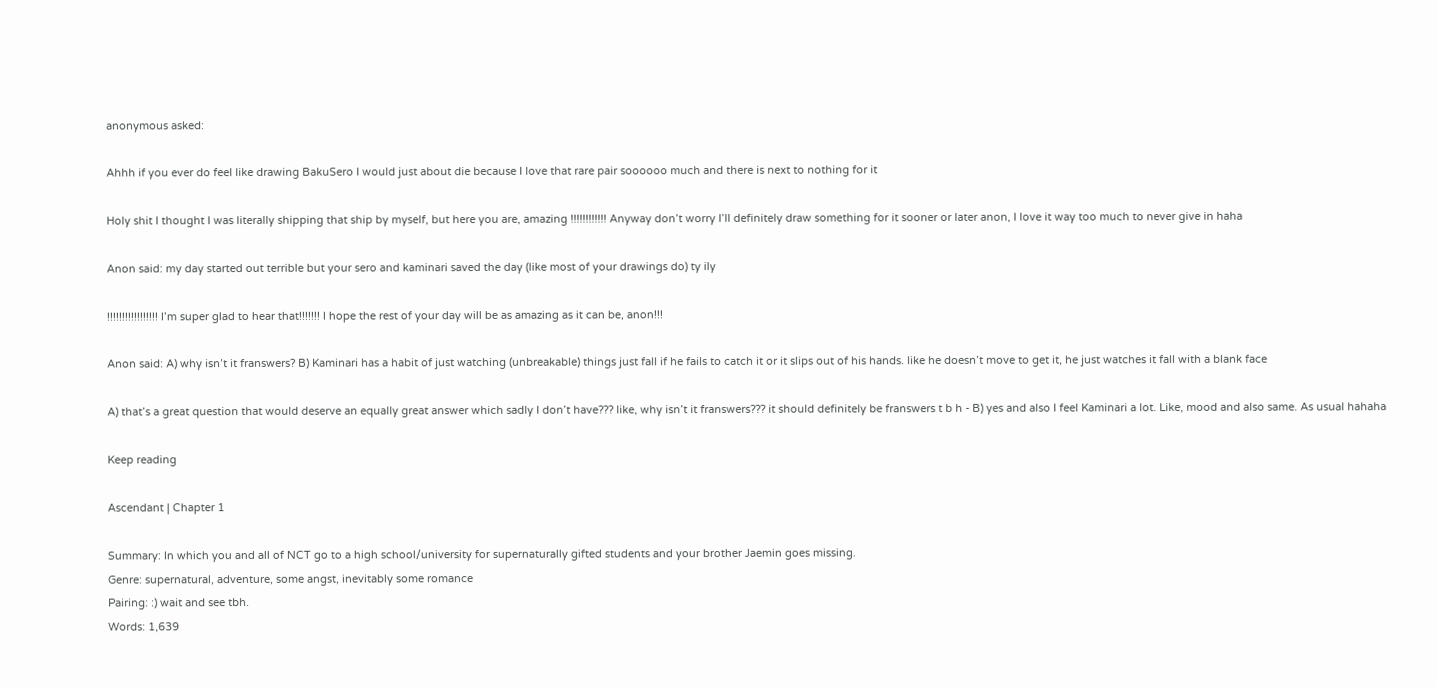anonymous asked:

Ahhh if you ever do feel like drawing BakuSero I would just about die because I love that rare pair soooooo much and there is next to nothing for it

Holy shit I thought I was literally shipping that ship by myself, but here you are, amazing !!!!!!!!!!!! Anyway don’t worry I’ll definitely draw something for it sooner or later anon, I love it way too much to never give in haha

Anon said: my day started out terrible but your sero and kaminari saved the day (like most of your drawings do) ty ily

!!!!!!!!!!!!!!!!! I’m super glad to hear that!!!!!!! I hope the rest of your day will be as amazing as it can be, anon!!!

Anon said: A) why isn’t it franswers? B) Kaminari has a habit of just watching (unbreakable) things just fall if he fails to catch it or it slips out of his hands. like he doesn’t move to get it, he just watches it fall with a blank face

A) that’s a great question that would deserve an equally great answer which sadly I don’t have??? like, why isn’t it franswers??? it should definitely be franswers t b h - B) yes and also I feel Kaminari a lot. Like, mood and also same. As usual hahaha

Keep reading

Ascendant | Chapter 1

Summary: In which you and all of NCT go to a high school/university for supernaturally gifted students and your brother Jaemin goes missing.
Genre: supernatural, adventure, some angst, inevitably some romance
Pairing: :) wait and see tbh.
Words: 1,639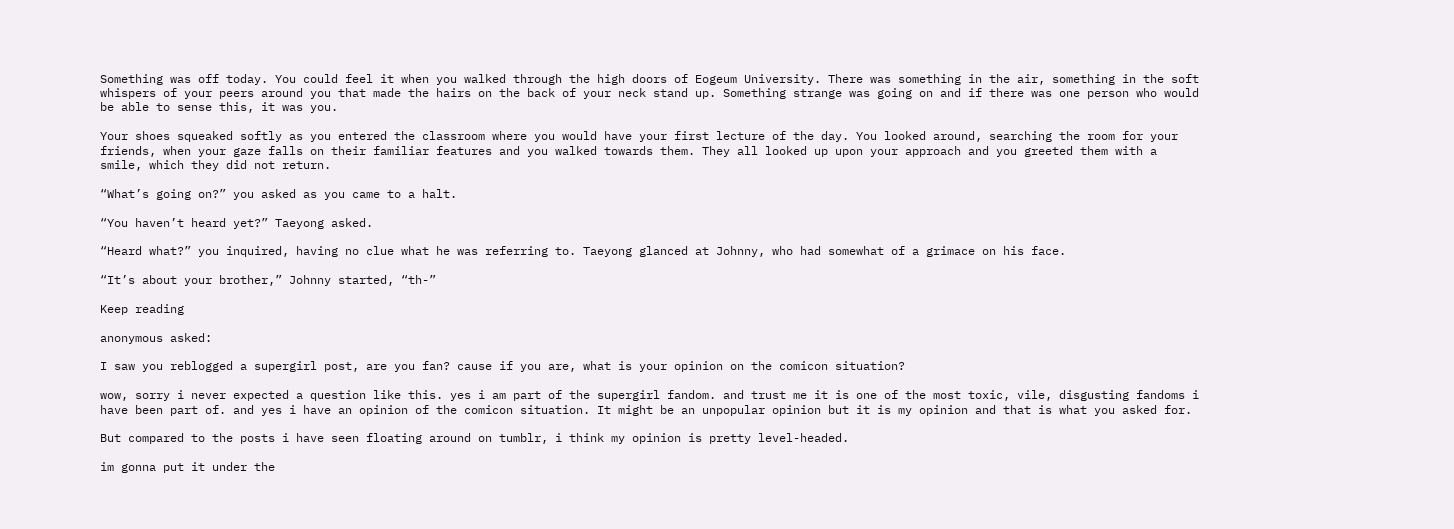Something was off today. You could feel it when you walked through the high doors of Eogeum University. There was something in the air, something in the soft whispers of your peers around you that made the hairs on the back of your neck stand up. Something strange was going on and if there was one person who would be able to sense this, it was you.

Your shoes squeaked softly as you entered the classroom where you would have your first lecture of the day. You looked around, searching the room for your friends, when your gaze falls on their familiar features and you walked towards them. They all looked up upon your approach and you greeted them with a smile, which they did not return.

“What’s going on?” you asked as you came to a halt.

“You haven’t heard yet?” Taeyong asked.

“Heard what?” you inquired, having no clue what he was referring to. Taeyong glanced at Johnny, who had somewhat of a grimace on his face.

“It’s about your brother,” Johnny started, “th-”

Keep reading

anonymous asked:

I saw you reblogged a supergirl post, are you fan? cause if you are, what is your opinion on the comicon situation?

wow, sorry i never expected a question like this. yes i am part of the supergirl fandom. and trust me it is one of the most toxic, vile, disgusting fandoms i have been part of. and yes i have an opinion of the comicon situation. It might be an unpopular opinion but it is my opinion and that is what you asked for.

But compared to the posts i have seen floating around on tumblr, i think my opinion is pretty level-headed.

im gonna put it under the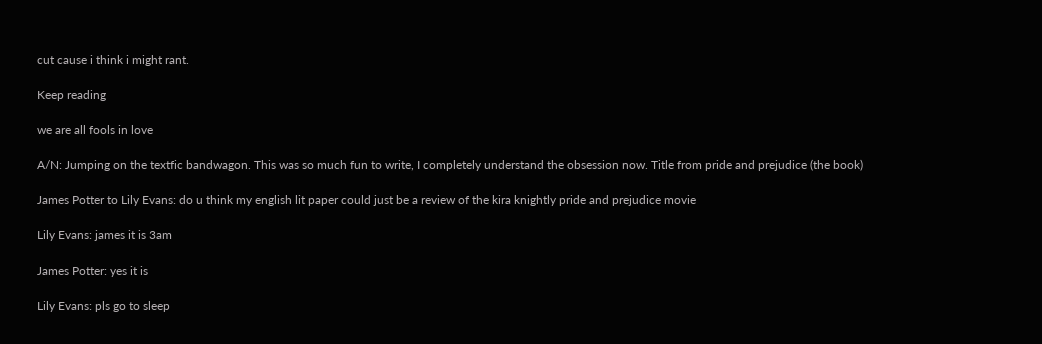cut cause i think i might rant.

Keep reading

we are all fools in love

A/N: Jumping on the textfic bandwagon. This was so much fun to write, I completely understand the obsession now. Title from pride and prejudice (the book)

James Potter to Lily Evans: do u think my english lit paper could just be a review of the kira knightly pride and prejudice movie

Lily Evans: james it is 3am

James Potter: yes it is

Lily Evans: pls go to sleep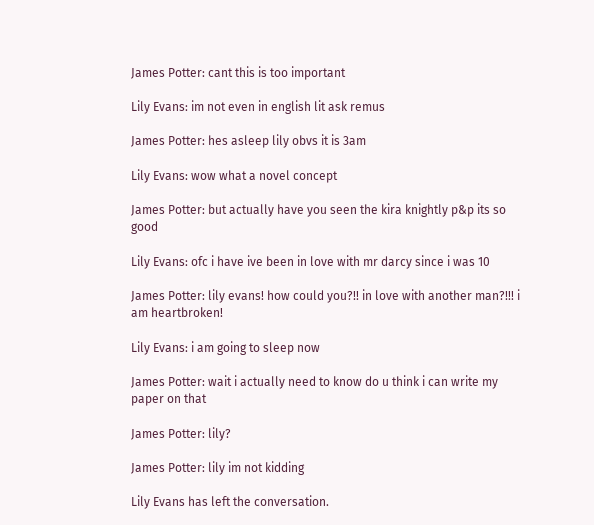James Potter: cant this is too important

Lily Evans: im not even in english lit ask remus

James Potter: hes asleep lily obvs it is 3am

Lily Evans: wow what a novel concept

James Potter: but actually have you seen the kira knightly p&p its so good

Lily Evans: ofc i have ive been in love with mr darcy since i was 10

James Potter: lily evans! how could you?!! in love with another man?!!! i am heartbroken!

Lily Evans: i am going to sleep now

James Potter: wait i actually need to know do u think i can write my paper on that

James Potter: lily?

James Potter: lily im not kidding

Lily Evans has left the conversation.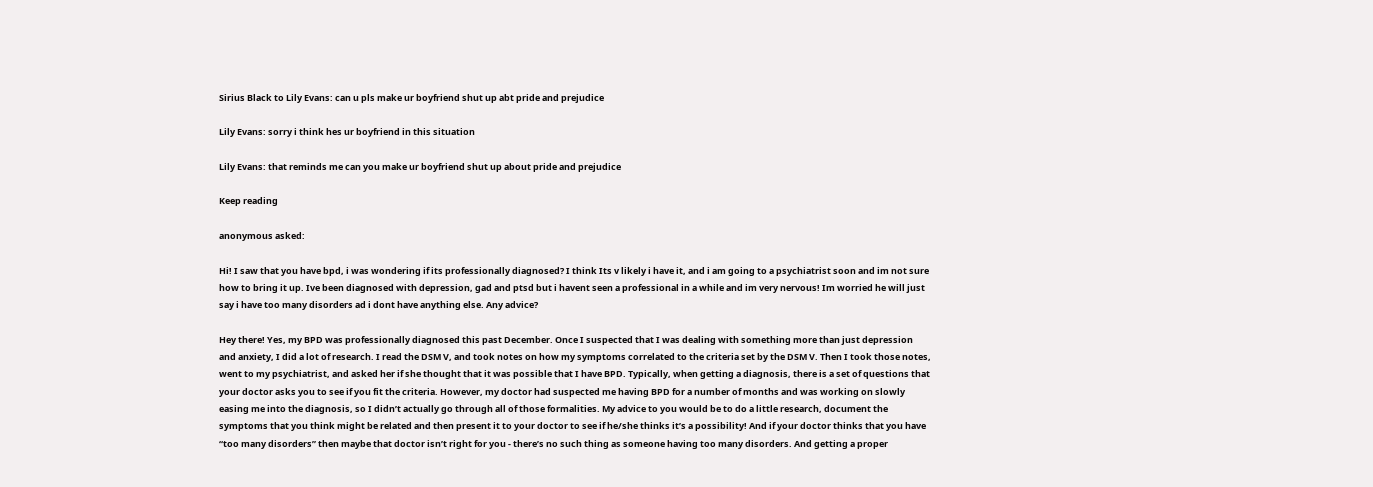Sirius Black to Lily Evans: can u pls make ur boyfriend shut up abt pride and prejudice

Lily Evans: sorry i think hes ur boyfriend in this situation

Lily Evans: that reminds me can you make ur boyfriend shut up about pride and prejudice

Keep reading

anonymous asked:

Hi! I saw that you have bpd, i was wondering if its professionally diagnosed? I think Its v likely i have it, and i am going to a psychiatrist soon and im not sure how to bring it up. Ive been diagnosed with depression, gad and ptsd but i havent seen a professional in a while and im very nervous! Im worried he will just say i have too many disorders ad i dont have anything else. Any advice?

Hey there! Yes, my BPD was professionally diagnosed this past December. Once I suspected that I was dealing with something more than just depression and anxiety, I did a lot of research. I read the DSM V, and took notes on how my symptoms correlated to the criteria set by the DSM V. Then I took those notes, went to my psychiatrist, and asked her if she thought that it was possible that I have BPD. Typically, when getting a diagnosis, there is a set of questions that your doctor asks you to see if you fit the criteria. However, my doctor had suspected me having BPD for a number of months and was working on slowly easing me into the diagnosis, so I didn’t actually go through all of those formalities. My advice to you would be to do a little research, document the symptoms that you think might be related and then present it to your doctor to see if he/she thinks it’s a possibility! And if your doctor thinks that you have “too many disorders” then maybe that doctor isn’t right for you - there’s no such thing as someone having too many disorders. And getting a proper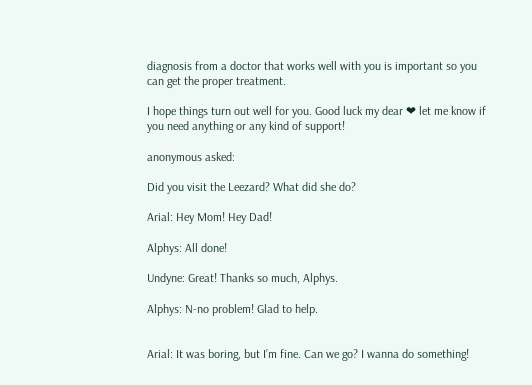diagnosis from a doctor that works well with you is important so you can get the proper treatment.

I hope things turn out well for you. Good luck my dear ❤ let me know if you need anything or any kind of support!

anonymous asked:

Did you visit the Leezard? What did she do?

Arial: Hey Mom! Hey Dad!

Alphys: All done!

Undyne: Great! Thanks so much, Alphys.

Alphys: N-no problem! Glad to help.


Arial: It was boring, but I’m fine. Can we go? I wanna do something!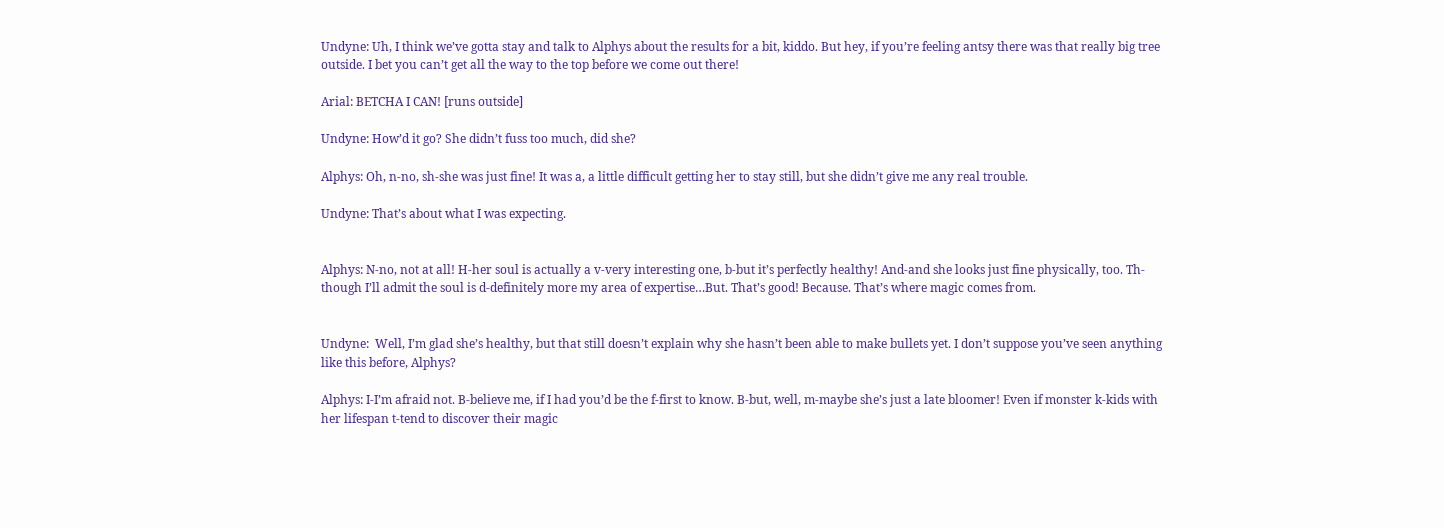Undyne: Uh, I think we’ve gotta stay and talk to Alphys about the results for a bit, kiddo. But hey, if you’re feeling antsy there was that really big tree outside. I bet you can’t get all the way to the top before we come out there!

Arial: BETCHA I CAN! [runs outside]

Undyne: How’d it go? She didn’t fuss too much, did she?

Alphys: Oh, n-no, sh-she was just fine! It was a, a little difficult getting her to stay still, but she didn’t give me any real trouble.

Undyne: That’s about what I was expecting.


Alphys: N-no, not at all! H-her soul is actually a v-very interesting one, b-but it’s perfectly healthy! And-and she looks just fine physically, too. Th-though I’ll admit the soul is d-definitely more my area of expertise…But. That’s good! Because. That’s where magic comes from.


Undyne:  Well, I’m glad she’s healthy, but that still doesn’t explain why she hasn’t been able to make bullets yet. I don’t suppose you’ve seen anything like this before, Alphys?

Alphys: I-I’m afraid not. B-believe me, if I had you’d be the f-first to know. B-but, well, m-maybe she’s just a late bloomer! Even if monster k-kids with her lifespan t-tend to discover their magic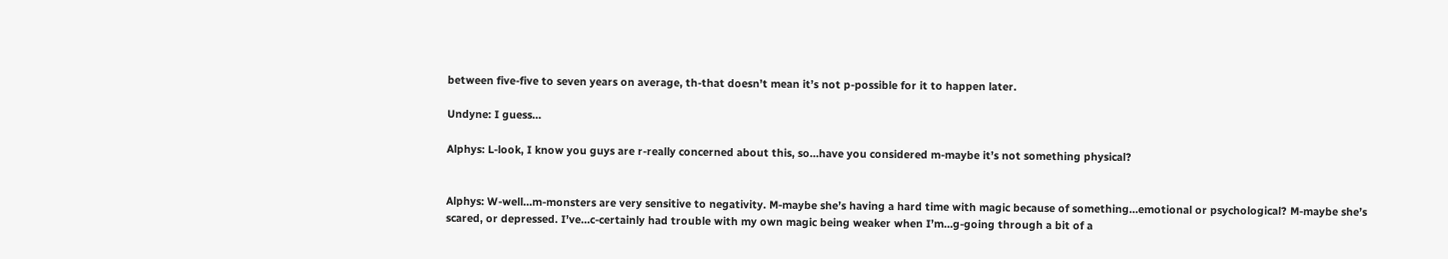between five-five to seven years on average, th-that doesn’t mean it’s not p-possible for it to happen later.

Undyne: I guess…

Alphys: L-look, I know you guys are r-really concerned about this, so…have you considered m-maybe it’s not something physical?


Alphys: W-well…m-monsters are very sensitive to negativity. M-maybe she’s having a hard time with magic because of something…emotional or psychological? M-maybe she’s scared, or depressed. I’ve…c-certainly had trouble with my own magic being weaker when I’m…g-going through a bit of a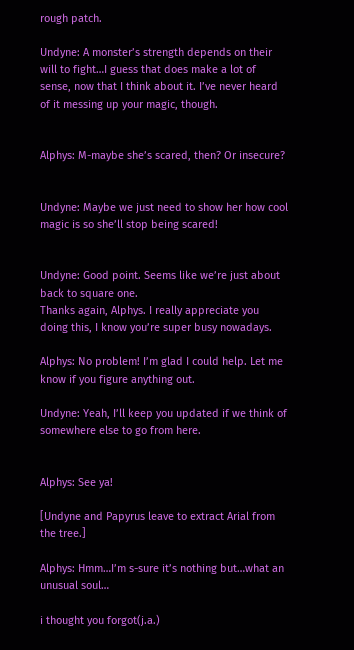rough patch.

Undyne: A monster’s strength depends on their will to fight…I guess that does make a lot of sense, now that I think about it. I’ve never heard of it messing up your magic, though.


Alphys: M-maybe she’s scared, then? Or insecure?


Undyne: Maybe we just need to show her how cool magic is so she’ll stop being scared!


Undyne: Good point. Seems like we’re just about back to square one.
Thanks again, Alphys. I really appreciate you doing this, I know you’re super busy nowadays.

Alphys: No problem! I’m glad I could help. Let me know if you figure anything out.

Undyne: Yeah, I’ll keep you updated if we think of somewhere else to go from here.


Alphys: See ya!

[Undyne and Papyrus leave to extract Arial from the tree.]

Alphys: Hmm…I’m s-sure it’s nothing but…what an unusual soul…

i thought you forgot(j.a.)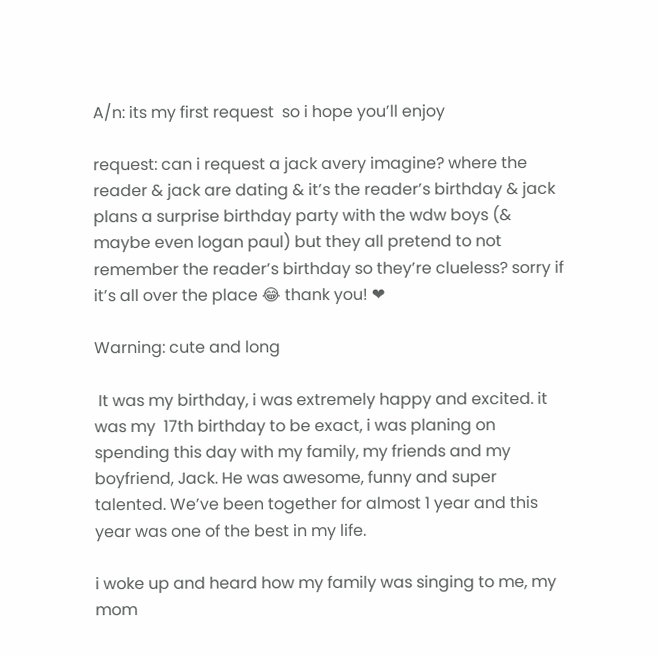A/n: its my first request  so i hope you’ll enjoy

request: can i request a jack avery imagine? where the reader & jack are dating & it’s the reader’s birthday & jack plans a surprise birthday party with the wdw boys (& maybe even logan paul) but they all pretend to not remember the reader’s birthday so they’re clueless? sorry if it’s all over the place 😂 thank you! ❤

Warning: cute and long

 It was my birthday, i was extremely happy and excited. it was my  17th birthday to be exact, i was planing on spending this day with my family, my friends and my boyfriend, Jack. He was awesome, funny and super talented. We’ve been together for almost 1 year and this year was one of the best in my life.

i woke up and heard how my family was singing to me, my mom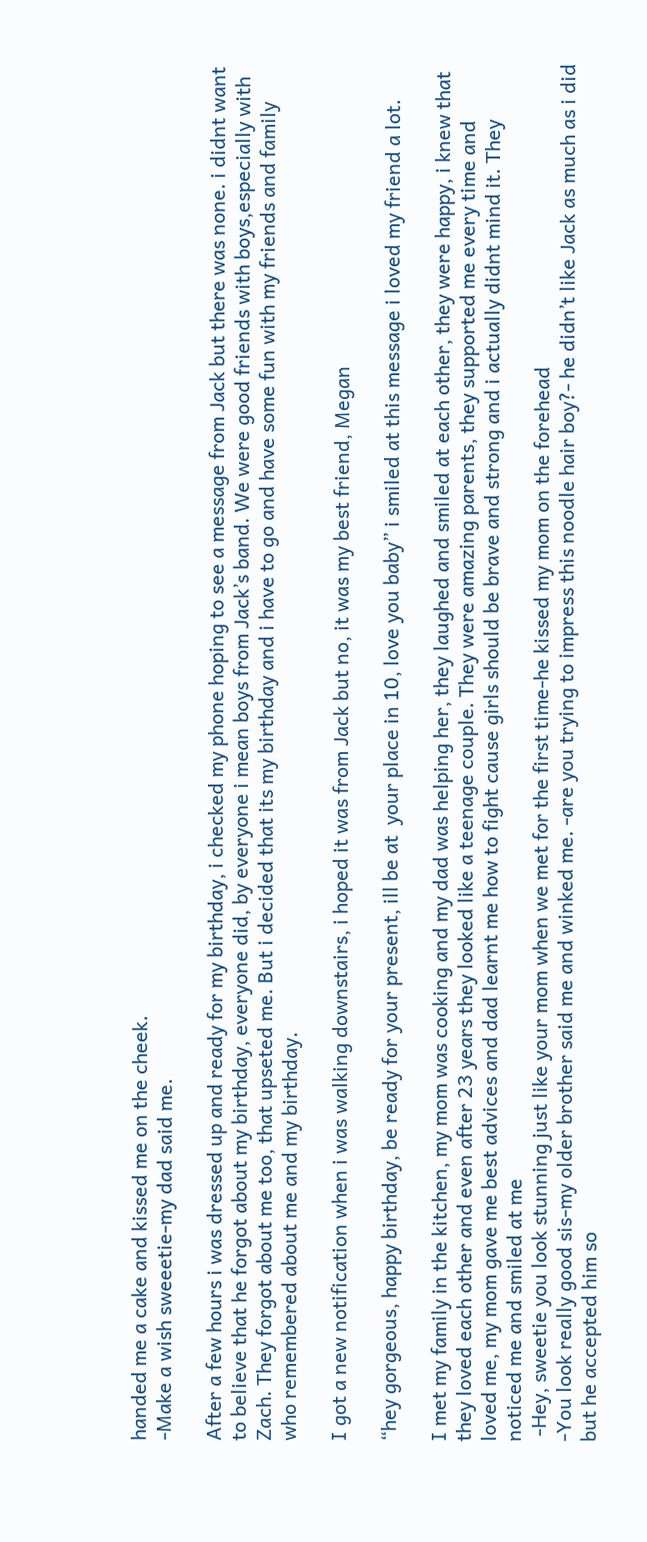handed me a cake and kissed me on the cheek.
-Make a wish sweeetie-my dad said me.

After a few hours i was dressed up and ready for my birthday, i checked my phone hoping to see a message from Jack but there was none. i didnt want to believe that he forgot about my birthday, everyone did, by everyone i mean boys from Jack’s band. We were good friends with boys,especially with Zach. They forgot about me too, that upseted me. But i decided that its my birthday and i have to go and have some fun with my friends and family who remembered about me and my birthday.

I got a new notification when i was walking downstairs, i hoped it was from Jack but no, it was my best friend, Megan

“hey gorgeous, happy birthday, be ready for your present, ill be at  your place in 10, love you baby” i smiled at this message i loved my friend a lot.

I met my family in the kitchen, my mom was cooking and my dad was helping her, they laughed and smiled at each other, they were happy, i knew that they loved each other and even after 23 years they looked like a teenage couple. They were amazing parents, they supported me every time and  loved me, my mom gave me best advices and dad learnt me how to fight cause girls should be brave and strong and i actually didnt mind it. They noticed me and smiled at me
 -Hey, sweetie you look stunning just like your mom when we met for the first time-he kissed my mom on the forehead
-You look really good sis-my older brother said me and winked me. -are you trying to impress this noodle hair boy?- he didn’t like Jack as much as i did but he accepted him so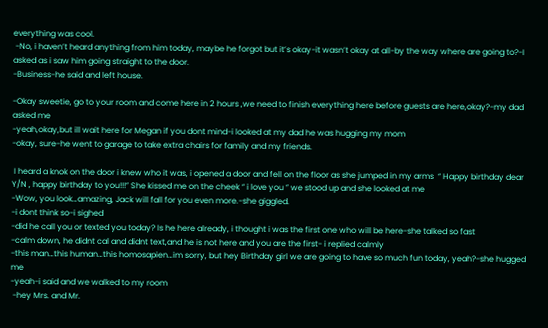everything was cool.
 -No, i haven’t heard anything from him today, maybe he forgot but it’s okay-it wasn’t okay at all-by the way where are going to?-I asked as i saw him going straight to the door.
-Business-he said and left house.

-Okay sweetie, go to your room and come here in 2 hours ,we need to finish everything here before guests are here,okay?-my dad asked me
-yeah,okay,but ill wait here for Megan if you dont mind-i looked at my dad he was hugging my mom
-okay, sure-he went to garage to take extra chairs for family and my friends.

 I heard a knok on the door i knew who it was, i opened a door and fell on the floor as she jumped in my arms  “ Happy birthday dear Y/N , happy birthday to you!!!” She kissed me on the cheek “ i love you ” we stood up and she looked at me
-Wow, you look…amazing, Jack will fall for you even more.-she giggled.
-i dont think so-i sighed
-did he call you or texted you today? Is he here already, i thought i was the first one who will be here-she talked so fast
-calm down, he didnt cal and didnt text,and he is not here and you are the first- i replied calmly
-this man…this human…this homosapien…im sorry, but hey Birthday girl we are going to have so much fun today, yeah?-she hugged me
-yeah-i said and we walked to my room
 -hey Mrs. and Mr.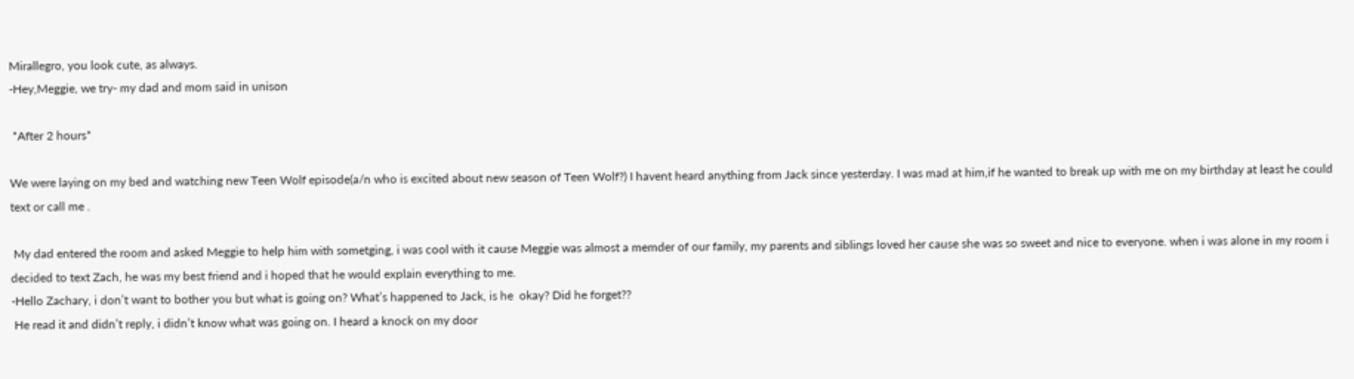Mirallegro, you look cute, as always.
-Hey,Meggie, we try- my dad and mom said in unison

 *After 2 hours*

We were laying on my bed and watching new Teen Wolf episode(a/n who is excited about new season of Teen Wolf?) I havent heard anything from Jack since yesterday. I was mad at him,if he wanted to break up with me on my birthday at least he could text or call me .

 My dad entered the room and asked Meggie to help him with sometging, i was cool with it cause Meggie was almost a memder of our family, my parents and siblings loved her cause she was so sweet and nice to everyone. when i was alone in my room i decided to text Zach, he was my best friend and i hoped that he would explain everything to me.
-Hello Zachary, i don’t want to bother you but what is going on? What’s happened to Jack, is he  okay? Did he forget??
 He read it and didn’t reply, i didn’t know what was going on. I heard a knock on my door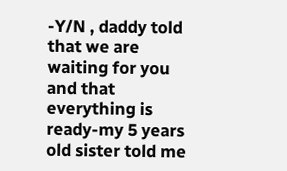-Y/N , daddy told that we are waiting for you and that everything is ready-my 5 years old sister told me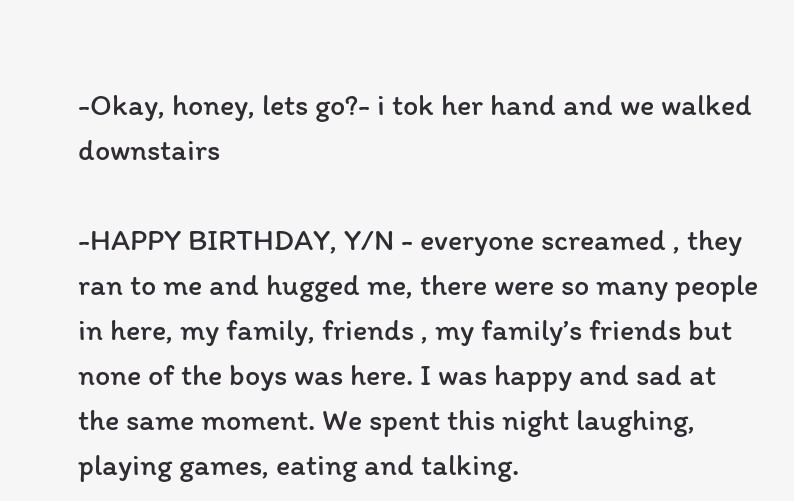-Okay, honey, lets go?- i tok her hand and we walked downstairs

-HAPPY BIRTHDAY, Y/N - everyone screamed , they ran to me and hugged me, there were so many people in here, my family, friends , my family’s friends but none of the boys was here. I was happy and sad at the same moment. We spent this night laughing, playing games, eating and talking.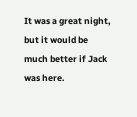It was a great night, but it would be much better if Jack was here.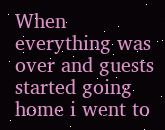When everything was over and guests started going home i went to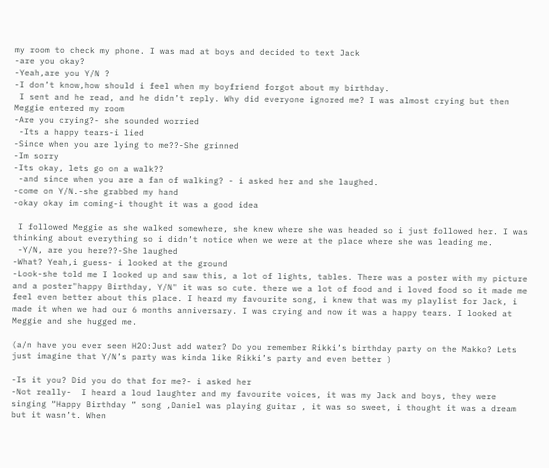my room to check my phone. I was mad at boys and decided to text Jack
-are you okay?
-Yeah,are you Y/N ?
-I don’t know,how should i feel when my boyfriend forgot about my birthday.
 I sent and he read, and he didn’t reply. Why did everyone ignored me? I was almost crying but then Meggie entered my room
-Are you crying?- she sounded worried
 -Its a happy tears-i lied
-Since when you are lying to me??-She grinned
-Im sorry
-Its okay, lets go on a walk??
 -and since when you are a fan of walking? - i asked her and she laughed.
-come on Y/N.-she grabbed my hand
-okay okay im coming-i thought it was a good idea

 I followed Meggie as she walked somewhere, she knew where she was headed so i just followed her. I was thinking about everything so i didn’t notice when we were at the place where she was leading me.
 -Y/N, are you here??-She laughed
-What? Yeah,i guess- i looked at the ground
-Look-she told me I looked up and saw this, a lot of lights, tables. There was a poster with my picture and a poster"happy Birthday, Y/N" it was so cute. there we a lot of food and i loved food so it made me feel even better about this place. I heard my favourite song, i knew that was my playlist for Jack, i made it when we had our 6 months anniversary. I was crying and now it was a happy tears. I looked at Meggie and she hugged me.

(a/n have you ever seen H2O:Just add water? Do you remember Rikki’s birthday party on the Makko? Lets just imagine that Y/N’s party was kinda like Rikki’s party and even better )

-Is it you? Did you do that for me?- i asked her
-Not really-  I heard a loud laughter and my favourite voices, it was my Jack and boys, they were singing “Happy Birthday ” song ,Daniel was playing guitar , it was so sweet, i thought it was a dream but it wasn’t. When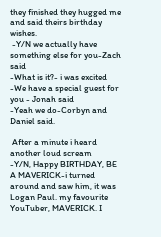they finished they hugged me and said theirs birthday wishes.
 -Y/N we actually have something else for you-Zach said
-What is it?- i was excited
-We have a special guest for you - Jonah said
-Yeah we do-Corbyn and Daniel said.

 After a minute i heard another loud scream
-Y/N, Happy BIRTHDAY, BE A MAVERICK-i turned around and saw him, it was Logan Paul. my favourite YouTuber, MAVERICK. I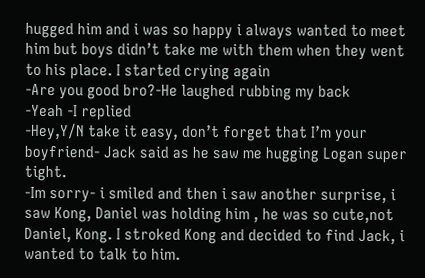hugged him and i was so happy i always wanted to meet him but boys didn’t take me with them when they went to his place. I started crying again
-Are you good bro?-He laughed rubbing my back
-Yeah -I replied
-Hey,Y/N take it easy, don’t forget that I’m your boyfriend- Jack said as he saw me hugging Logan super tight.
-Im sorry- i smiled and then i saw another surprise, i saw Kong, Daniel was holding him , he was so cute,not Daniel, Kong. I stroked Kong and decided to find Jack, i wanted to talk to him.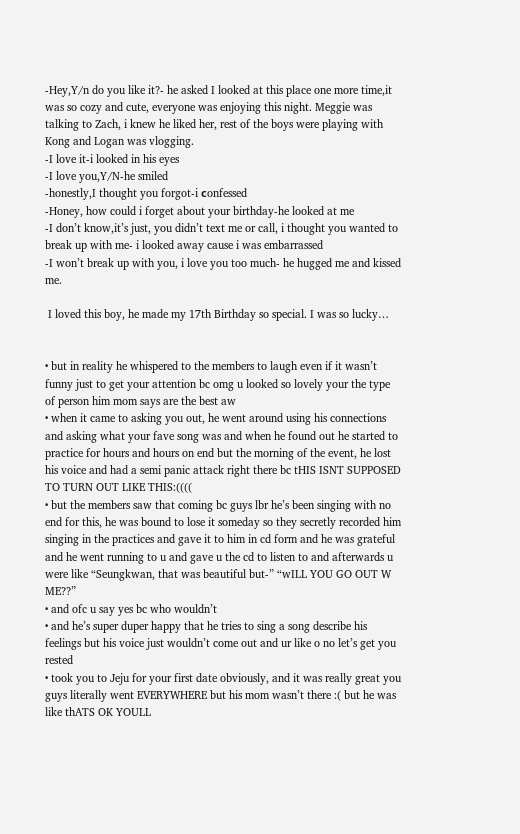-Hey,Y/n do you like it?- he asked I looked at this place one more time,it was so cozy and cute, everyone was enjoying this night. Meggie was talking to Zach, i knew he liked her, rest of the boys were playing with Kong and Logan was vlogging.
-I love it-i looked in his eyes
-I love you,Y/N-he smiled
-honestly,I thought you forgot-i сonfessed
-Honey, how could i forget about your birthday-he looked at me
-I don’t know,it’s just, you didn’t text me or call, i thought you wanted to break up with me- i looked away cause i was embarrassed
-I won’t break up with you, i love you too much- he hugged me and kissed me.

 I loved this boy, he made my 17th Birthday so special. I was so lucky…


• but in reality he whispered to the members to laugh even if it wasn’t funny just to get your attention bc omg u looked so lovely your the type of person him mom says are the best aw
• when it came to asking you out, he went around using his connections and asking what your fave song was and when he found out he started to practice for hours and hours on end but the morning of the event, he lost his voice and had a semi panic attack right there bc tHIS ISNT SUPPOSED TO TURN OUT LIKE THIS:((((
• but the members saw that coming bc guys lbr he’s been singing with no end for this, he was bound to lose it someday so they secretly recorded him singing in the practices and gave it to him in cd form and he was grateful and he went running to u and gave u the cd to listen to and afterwards u were like “Seungkwan, that was beautiful but-” “wILL YOU GO OUT W ME??”
• and ofc u say yes bc who wouldn’t
• and he’s super duper happy that he tries to sing a song describe his feelings but his voice just wouldn’t come out and ur like o no let’s get you rested
• took you to Jeju for your first date obviously, and it was really great you guys literally went EVERYWHERE but his mom wasn’t there :( but he was like thATS OK YOULL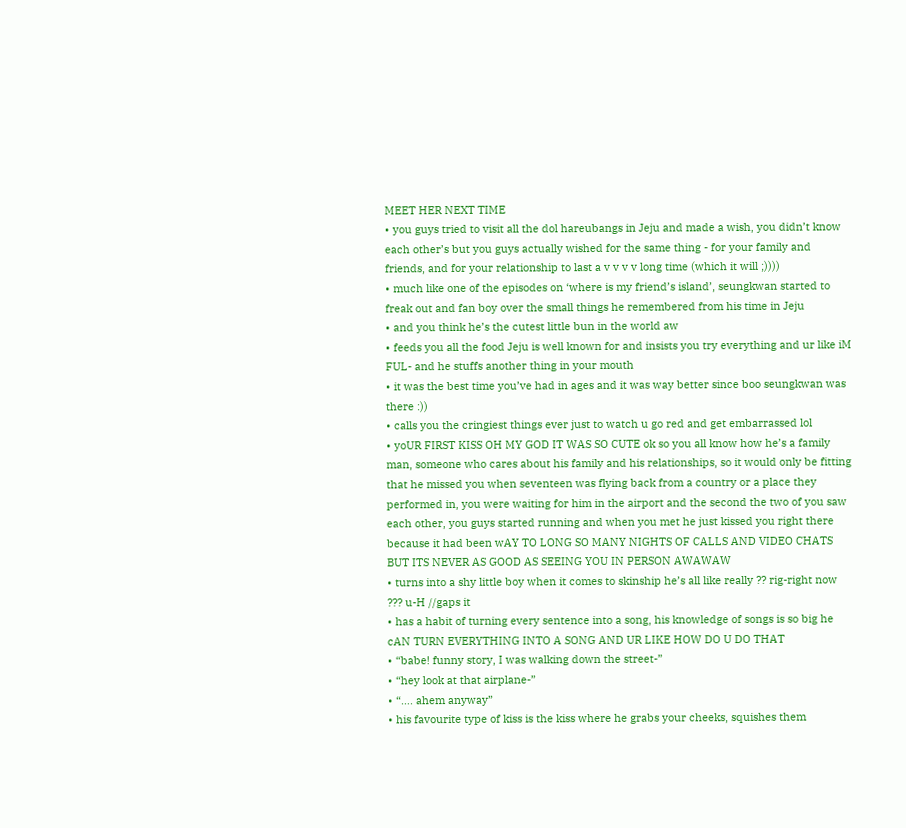MEET HER NEXT TIME
• you guys tried to visit all the dol hareubangs in Jeju and made a wish, you didn’t know each other’s but you guys actually wished for the same thing - for your family and friends, and for your relationship to last a v v v v long time (which it will ;))))
• much like one of the episodes on ‘where is my friend’s island’, seungkwan started to freak out and fan boy over the small things he remembered from his time in Jeju
• and you think he’s the cutest little bun in the world aw
• feeds you all the food Jeju is well known for and insists you try everything and ur like iM FUL- and he stuffs another thing in your mouth
• it was the best time you’ve had in ages and it was way better since boo seungkwan was there :))
• calls you the cringiest things ever just to watch u go red and get embarrassed lol
• yoUR FIRST KISS OH MY GOD IT WAS SO CUTE ok so you all know how he’s a family man, someone who cares about his family and his relationships, so it would only be fitting that he missed you when seventeen was flying back from a country or a place they performed in, you were waiting for him in the airport and the second the two of you saw each other, you guys started running and when you met he just kissed you right there because it had been wAY TO LONG SO MANY NIGHTS OF CALLS AND VIDEO CHATS BUT ITS NEVER AS GOOD AS SEEING YOU IN PERSON AWAWAW
• turns into a shy little boy when it comes to skinship he’s all like really ?? rig-right now ??? u-H //gaps it
• has a habit of turning every sentence into a song, his knowledge of songs is so big he cAN TURN EVERYTHING INTO A SONG AND UR LIKE HOW DO U DO THAT
• “babe! funny story, I was walking down the street-”
• “hey look at that airplane-”
• “…. ahem anyway”
• his favourite type of kiss is the kiss where he grabs your cheeks, squishes them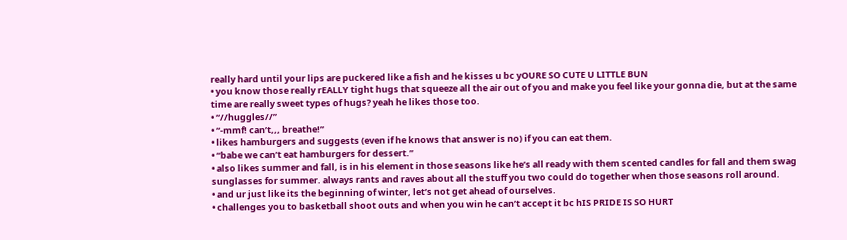really hard until your lips are puckered like a fish and he kisses u bc yOURE SO CUTE U LITTLE BUN
• you know those really rEALLY tight hugs that squeeze all the air out of you and make you feel like your gonna die, but at the same time are really sweet types of hugs? yeah he likes those too.
• “//huggles//”
• “-mmf! can’t,,, breathe!”
• likes hamburgers and suggests (even if he knows that answer is no) if you can eat them.
• “babe we can’t eat hamburgers for dessert.”
• also likes summer and fall, is in his element in those seasons like he’s all ready with them scented candles for fall and them swag sunglasses for summer. always rants and raves about all the stuff you two could do together when those seasons roll around.
• and ur just like its the beginning of winter, let’s not get ahead of ourselves.
• challenges you to basketball shoot outs and when you win he can’t accept it bc hIS PRIDE IS SO HURT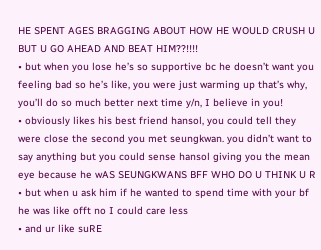HE SPENT AGES BRAGGING ABOUT HOW HE WOULD CRUSH U BUT U GO AHEAD AND BEAT HIM??!!!!
• but when you lose he’s so supportive bc he doesn’t want you feeling bad so he’s like, you were just warming up that’s why, you’ll do so much better next time y/n, I believe in you!
• obviously likes his best friend hansol, you could tell they were close the second you met seungkwan. you didn’t want to say anything but you could sense hansol giving you the mean eye because he wAS SEUNGKWANS BFF WHO DO U THINK U R
• but when u ask him if he wanted to spend time with your bf he was like offt no I could care less
• and ur like suRE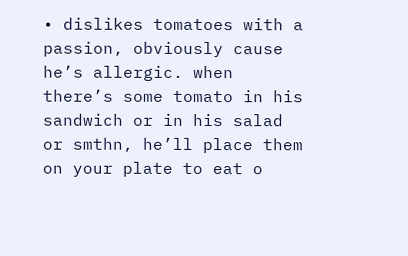• dislikes tomatoes with a passion, obviously cause he’s allergic. when there’s some tomato in his sandwich or in his salad or smthn, he’ll place them on your plate to eat o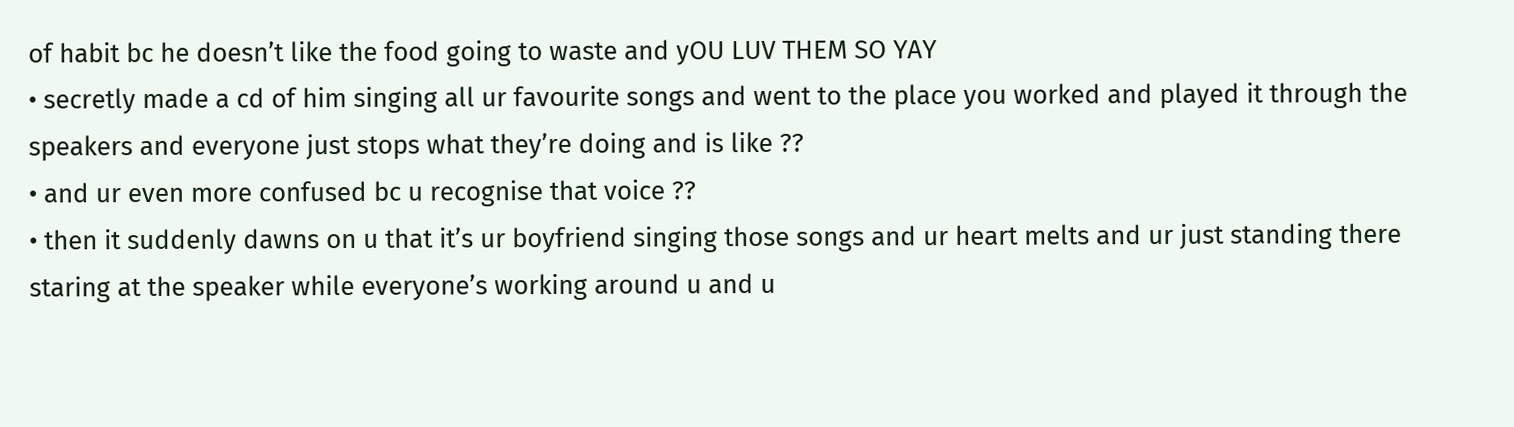of habit bc he doesn’t like the food going to waste and yOU LUV THEM SO YAY
• secretly made a cd of him singing all ur favourite songs and went to the place you worked and played it through the speakers and everyone just stops what they’re doing and is like ??
• and ur even more confused bc u recognise that voice ??
• then it suddenly dawns on u that it’s ur boyfriend singing those songs and ur heart melts and ur just standing there staring at the speaker while everyone’s working around u and u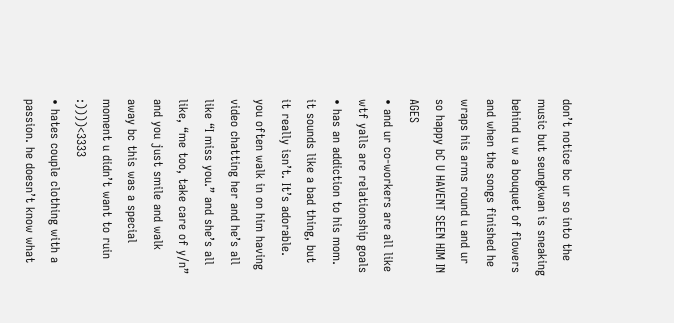don’t notice bc ur so into the music but seungkwan is sneaking behind u w a bouquet of flowers and when the songs finished he wraps his arms round u and ur so happy bC U HAVENT SEEN HIM IN AGES
• and ur co-workers are all like wtf yalls are relationship goals
• has an addiction to his mom. it sounds like a bad thing, but it really isn’t. It’s adorable. you often walk in on him having video chatting her and he’s all like “I miss you.” and she’s all like, “me too, take care of y/n” and you just smile and walk away bc this was a special moment u didn’t want to ruin :))))<3333
• hates couple clothing with a passion. he doesn’t know what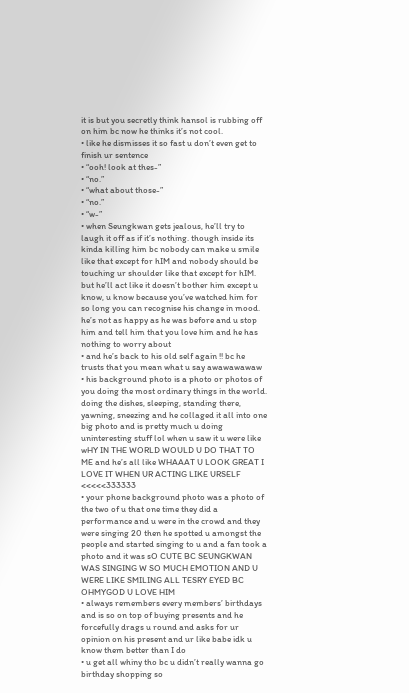it is but you secretly think hansol is rubbing off on him bc now he thinks it’s not cool.
• like he dismisses it so fast u don’t even get to finish ur sentence
• “ooh! look at thes-”
• “no.”
• “what about those-”
• “no.”
• “w-”
• when Seungkwan gets jealous, he’ll try to laugh it off as if it’s nothing. though inside its kinda killing him bc nobody can make u smile like that except for hIM and nobody should be touching ur shoulder like that except for hIM. but he’ll act like it doesn’t bother him except u know, u know because you’ve watched him for so long you can recognise his change in mood. he’s not as happy as he was before and u stop him and tell him that you love him and he has nothing to worry about
• and he’s back to his old self again !! bc he trusts that you mean what u say awawawawaw
• his background photo is a photo or photos of you doing the most ordinary things in the world. doing the dishes, sleeping, standing there, yawning, sneezing and he collaged it all into one big photo and is pretty much u doing uninteresting stuff lol when u saw it u were like wHY IN THE WORLD WOULD U DO THAT TO ME and he’s all like WHAAAT U LOOK GREAT I LOVE IT WHEN UR ACTING LIKE URSELF <<<<<333333
• your phone background photo was a photo of the two of u that one time they did a performance and u were in the crowd and they were singing 20 then he spotted u amongst the people and started singing to u and a fan took a photo and it was sO CUTE BC SEUNGKWAN WAS SINGING W SO MUCH EMOTION AND U WERE LIKE SMILING ALL TESRY EYED BC OHMYGOD U LOVE HIM
• always remembers every members’ birthdays and is so on top of buying presents and he forcefully drags u round and asks for ur opinion on his present and ur like babe idk u know them better than I do
• u get all whiny tho bc u didn’t really wanna go birthday shopping so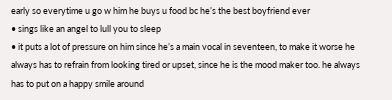early so everytime u go w him he buys u food bc he’s the best boyfriend ever
• sings like an angel to lull you to sleep
• it puts a lot of pressure on him since he’s a main vocal in seventeen, to make it worse he always has to refrain from looking tired or upset, since he is the mood maker too. he always has to put on a happy smile around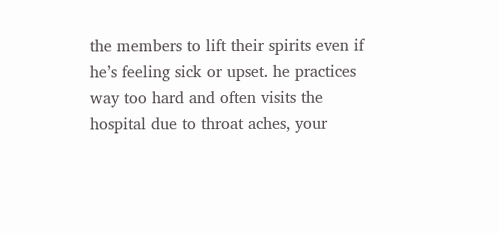the members to lift their spirits even if he’s feeling sick or upset. he practices way too hard and often visits the hospital due to throat aches, your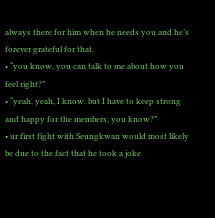always there for him when he needs you and he’s forever grateful for that.
• “you know, you can talk to me about how you feel right?”
• “yeah, yeah, I know. but I have to keep strong and happy for the members, you know?”
• ur first fight with Seungkwan would most likely be due to the fact that he took a joke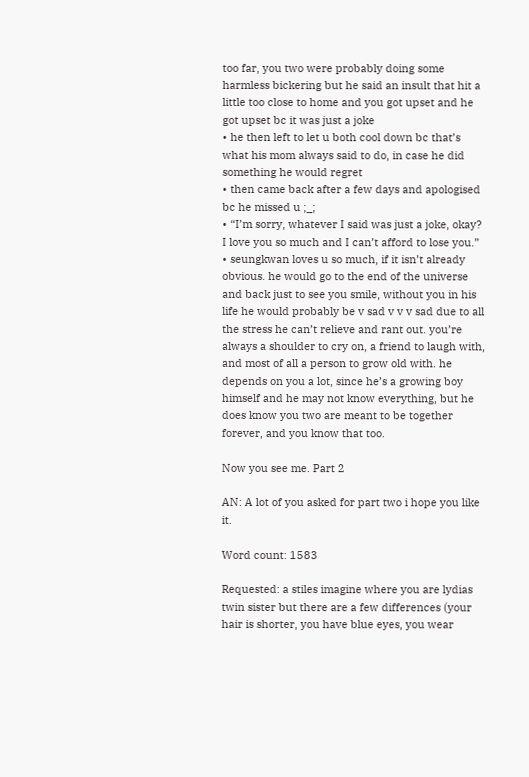too far, you two were probably doing some harmless bickering but he said an insult that hit a little too close to home and you got upset and he got upset bc it was just a joke
• he then left to let u both cool down bc that’s what his mom always said to do, in case he did something he would regret
• then came back after a few days and apologised bc he missed u ;_;
• “I’m sorry, whatever I said was just a joke, okay? I love you so much and I can’t afford to lose you.”
• seungkwan loves u so much, if it isn’t already obvious. he would go to the end of the universe and back just to see you smile, without you in his life he would probably be v sad v v v sad due to all the stress he can’t relieve and rant out. you’re always a shoulder to cry on, a friend to laugh with, and most of all a person to grow old with. he depends on you a lot, since he’s a growing boy himself and he may not know everything, but he does know you two are meant to be together forever, and you know that too.

Now you see me. Part 2

AN: A lot of you asked for part two i hope you like it.

Word count: 1583

Requested: a stiles imagine where you are lydias twin sister but there are a few differences (your hair is shorter, you have blue eyes, you wear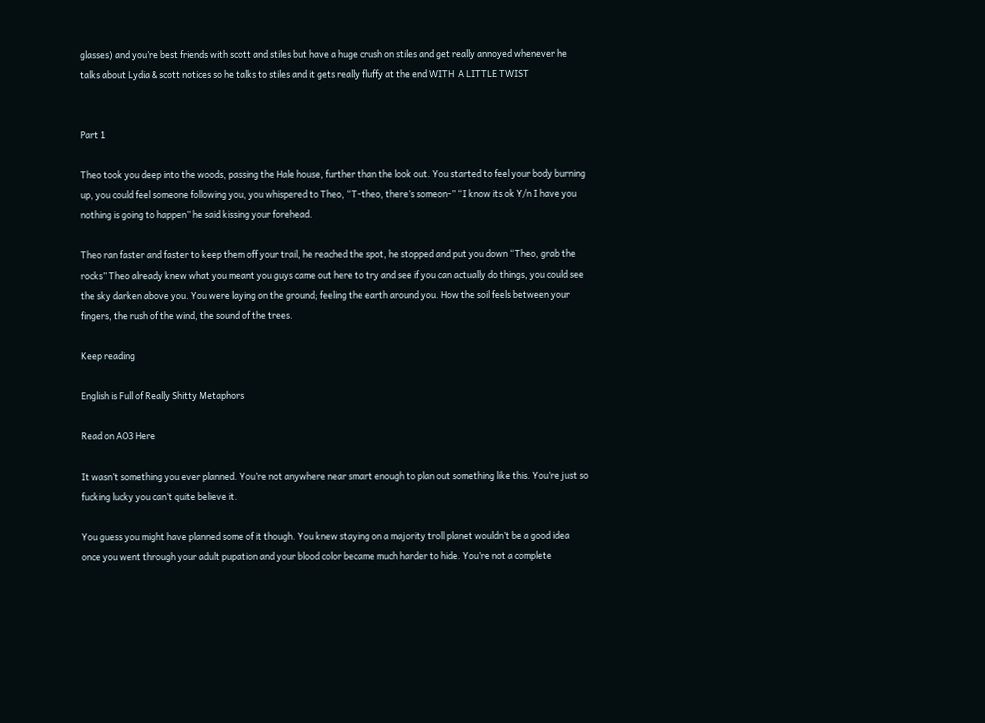glasses) and you’re best friends with scott and stiles but have a huge crush on stiles and get really annoyed whenever he talks about Lydia & scott notices so he talks to stiles and it gets really fluffy at the end WITH  A LITTLE TWIST


Part 1

Theo took you deep into the woods, passing the Hale house, further than the look out. You started to feel your body burning up, you could feel someone following you, you whispered to Theo, “T-theo, there’s someon-” “I know its ok Y/n I have you nothing is going to happen” he said kissing your forehead.

Theo ran faster and faster to keep them off your trail, he reached the spot, he stopped and put you down “Theo, grab the rocks” Theo already knew what you meant you guys came out here to try and see if you can actually do things, you could see the sky darken above you. You were laying on the ground; feeling the earth around you. How the soil feels between your fingers, the rush of the wind, the sound of the trees.

Keep reading

English is Full of Really Shitty Metaphors

Read on AO3 Here

It wasn’t something you ever planned. You’re not anywhere near smart enough to plan out something like this. You’re just so fucking lucky you can’t quite believe it.

You guess you might have planned some of it though. You knew staying on a majority troll planet wouldn’t be a good idea once you went through your adult pupation and your blood color became much harder to hide. You’re not a complete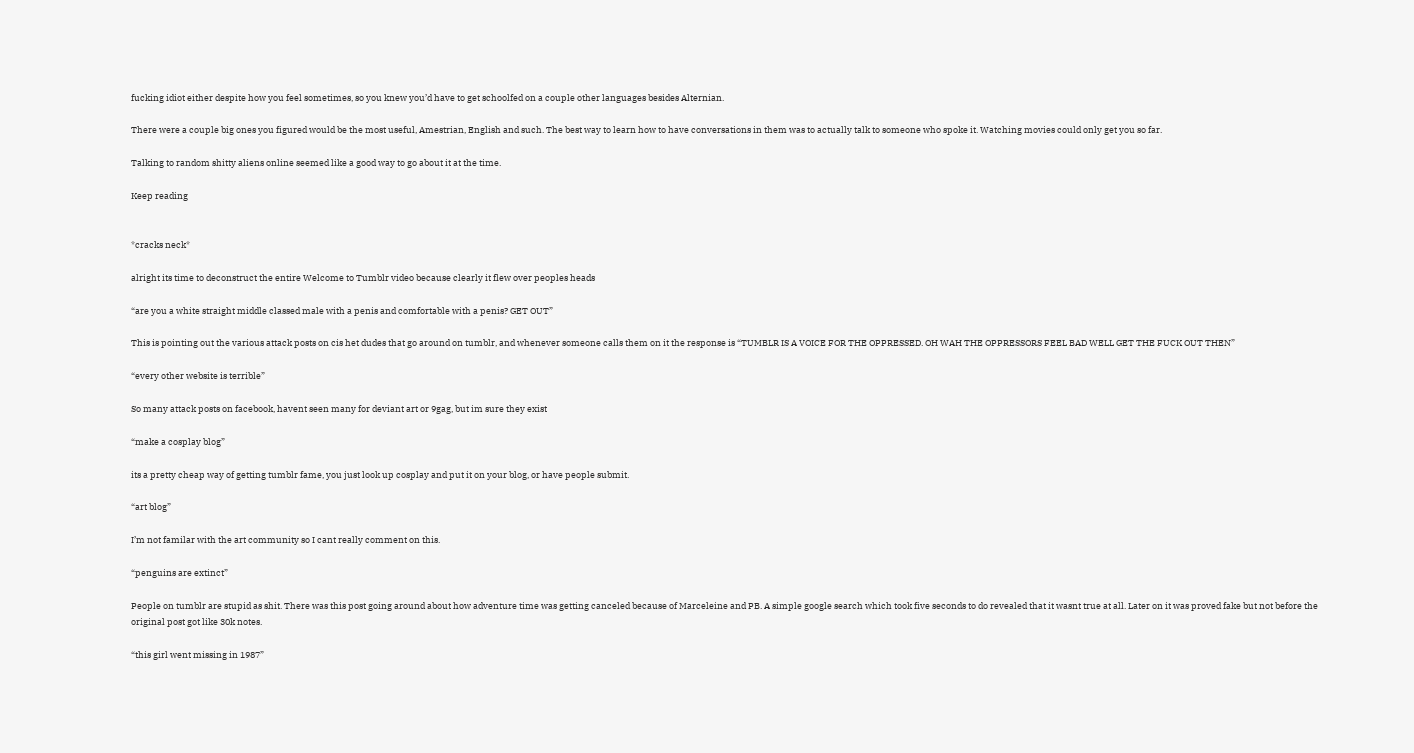fucking idiot either despite how you feel sometimes, so you knew you’d have to get schoolfed on a couple other languages besides Alternian.

There were a couple big ones you figured would be the most useful, Amestrian, English and such. The best way to learn how to have conversations in them was to actually talk to someone who spoke it. Watching movies could only get you so far.

Talking to random shitty aliens online seemed like a good way to go about it at the time.

Keep reading


*cracks neck*

alright its time to deconstruct the entire Welcome to Tumblr video because clearly it flew over peoples heads

“are you a white straight middle classed male with a penis and comfortable with a penis? GET OUT”

This is pointing out the various attack posts on cis het dudes that go around on tumblr, and whenever someone calls them on it the response is “TUMBLR IS A VOICE FOR THE OPPRESSED. OH WAH THE OPPRESSORS FEEL BAD WELL GET THE FUCK OUT THEN”

“every other website is terrible”

So many attack posts on facebook, havent seen many for deviant art or 9gag, but im sure they exist

“make a cosplay blog”

its a pretty cheap way of getting tumblr fame, you just look up cosplay and put it on your blog, or have people submit.

“art blog”

I’m not familar with the art community so I cant really comment on this.

“penguins are extinct”

People on tumblr are stupid as shit. There was this post going around about how adventure time was getting canceled because of Marceleine and PB. A simple google search which took five seconds to do revealed that it wasnt true at all. Later on it was proved fake but not before the original post got like 30k notes.

“this girl went missing in 1987”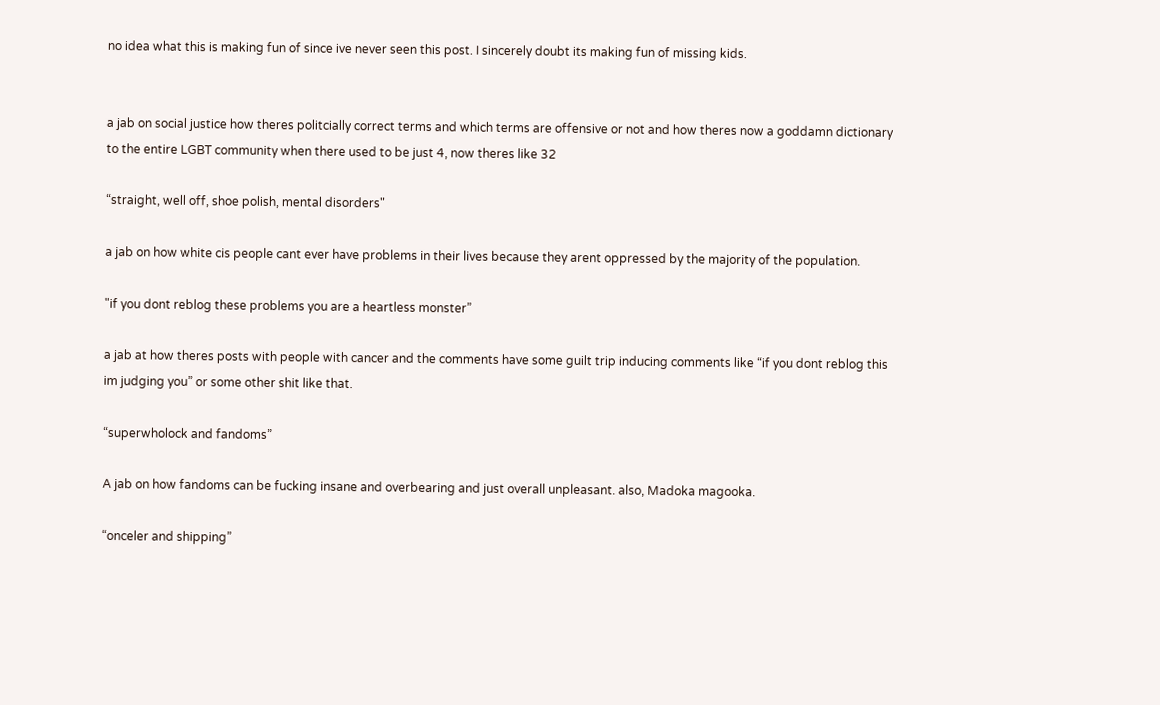no idea what this is making fun of since ive never seen this post. I sincerely doubt its making fun of missing kids.


a jab on social justice how theres politcially correct terms and which terms are offensive or not and how theres now a goddamn dictionary to the entire LGBT community when there used to be just 4, now theres like 32

“straight, well off, shoe polish, mental disorders"

a jab on how white cis people cant ever have problems in their lives because they arent oppressed by the majority of the population.

"if you dont reblog these problems you are a heartless monster”

a jab at how theres posts with people with cancer and the comments have some guilt trip inducing comments like “if you dont reblog this im judging you” or some other shit like that.

“superwholock and fandoms”

A jab on how fandoms can be fucking insane and overbearing and just overall unpleasant. also, Madoka magooka.

“onceler and shipping”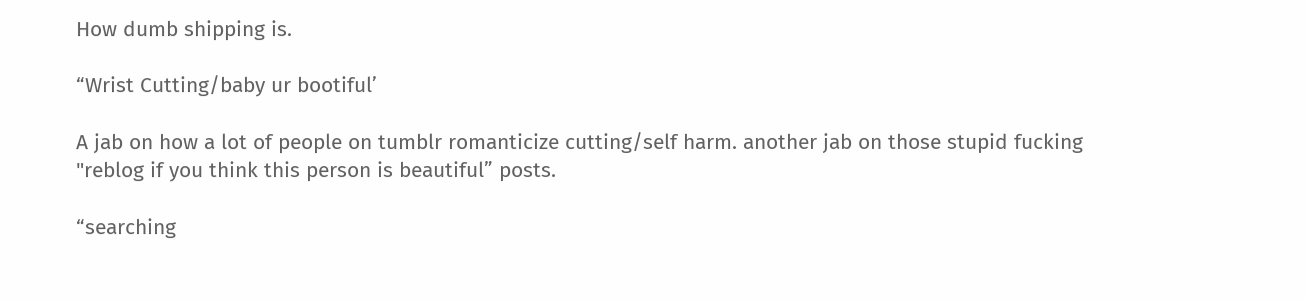How dumb shipping is.

“Wrist Cutting/baby ur bootiful’

A jab on how a lot of people on tumblr romanticize cutting/self harm. another jab on those stupid fucking "reblog if you think this person is beautiful” posts.

“searching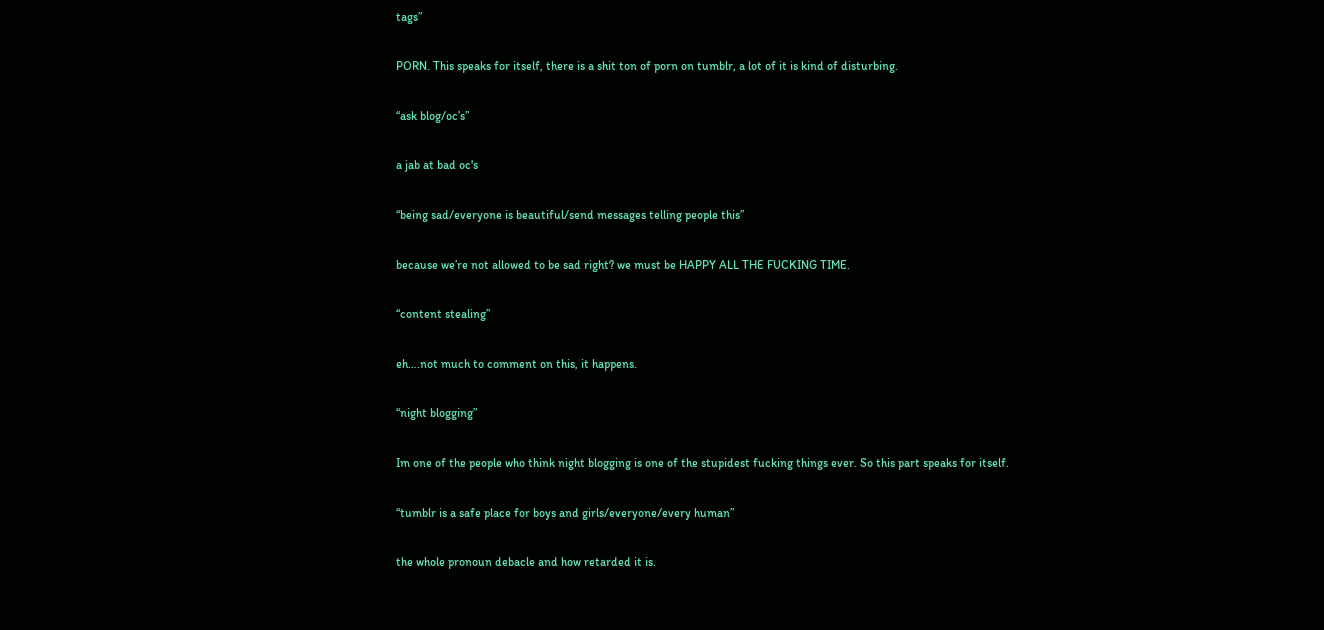tags”

PORN. This speaks for itself, there is a shit ton of porn on tumblr, a lot of it is kind of disturbing.

“ask blog/oc’s”

a jab at bad oc's

“being sad/everyone is beautiful/send messages telling people this”

because we’re not allowed to be sad right? we must be HAPPY ALL THE FUCKING TIME.

“content stealing”

eh….not much to comment on this, it happens.

“night blogging”

Im one of the people who think night blogging is one of the stupidest fucking things ever. So this part speaks for itself.

“tumblr is a safe place for boys and girls/everyone/every human”

the whole pronoun debacle and how retarded it is.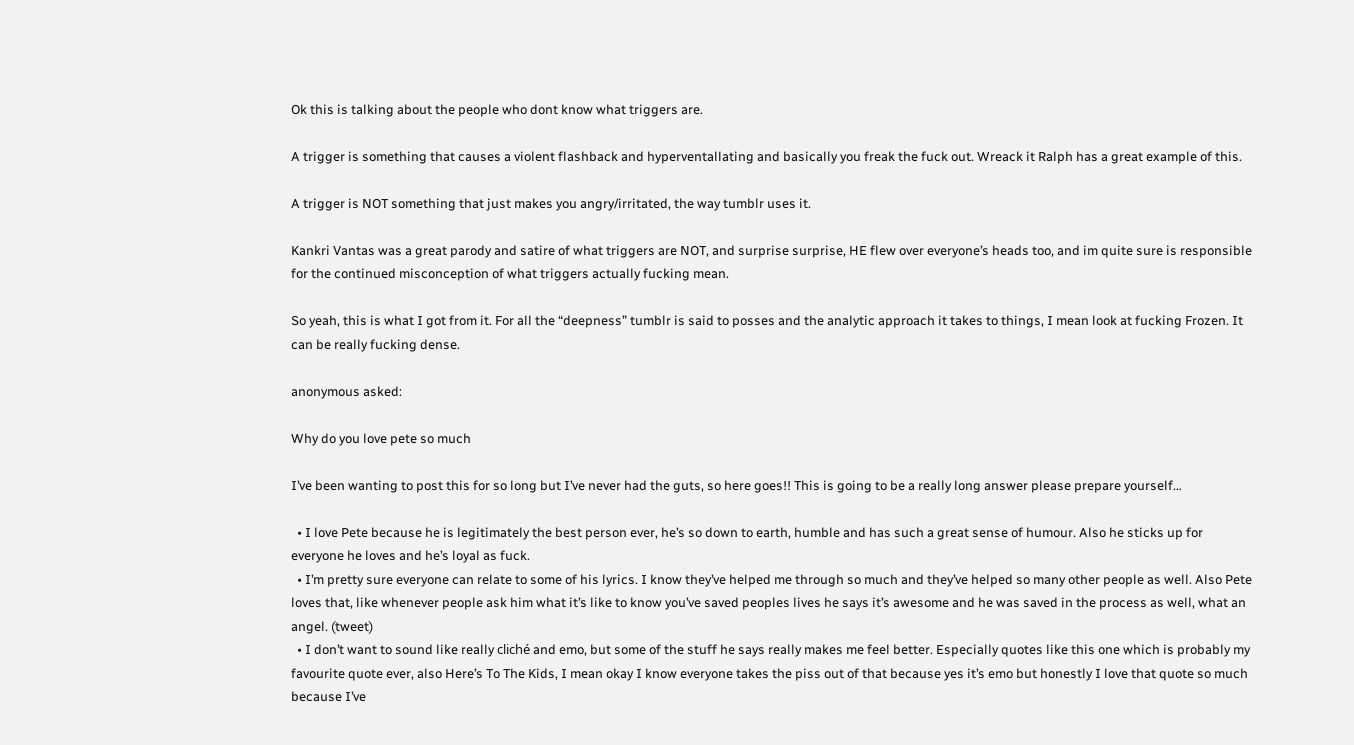Ok this is talking about the people who dont know what triggers are.

A trigger is something that causes a violent flashback and hyperventallating and basically you freak the fuck out. Wreack it Ralph has a great example of this.

A trigger is NOT something that just makes you angry/irritated, the way tumblr uses it.

Kankri Vantas was a great parody and satire of what triggers are NOT, and surprise surprise, HE flew over everyone’s heads too, and im quite sure is responsible for the continued misconception of what triggers actually fucking mean.

So yeah, this is what I got from it. For all the “deepness” tumblr is said to posses and the analytic approach it takes to things, I mean look at fucking Frozen. It can be really fucking dense.

anonymous asked:

Why do you love pete so much

I’ve been wanting to post this for so long but I’ve never had the guts, so here goes!! This is going to be a really long answer please prepare yourself…

  • I love Pete because he is legitimately the best person ever, he’s so down to earth, humble and has such a great sense of humour. Also he sticks up for everyone he loves and he’s loyal as fuck.
  • I’m pretty sure everyone can relate to some of his lyrics. I know they’ve helped me through so much and they’ve helped so many other people as well. Also Pete loves that, like whenever people ask him what it’s like to know you’ve saved peoples lives he says it’s awesome and he was saved in the process as well, what an angel. (tweet)
  • I don’t want to sound like really cliché and emo, but some of the stuff he says really makes me feel better. Especially quotes like this one which is probably my favourite quote ever, also Here’s To The Kids, I mean okay I know everyone takes the piss out of that because yes it’s emo but honestly I love that quote so much because I’ve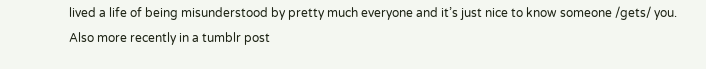lived a life of being misunderstood by pretty much everyone and it’s just nice to know someone /gets/ you. Also more recently in a tumblr post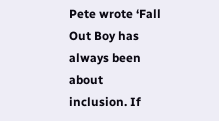Pete wrote ‘Fall Out Boy has always been about inclusion. If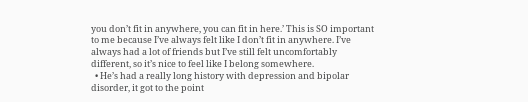you don’t fit in anywhere, you can fit in here.’ This is SO important to me because I’ve always felt like I don’t fit in anywhere. I’ve always had a lot of friends but I’ve still felt uncomfortably different, so it’s nice to feel like I belong somewhere.
  • He’s had a really long history with depression and bipolar disorder, it got to the point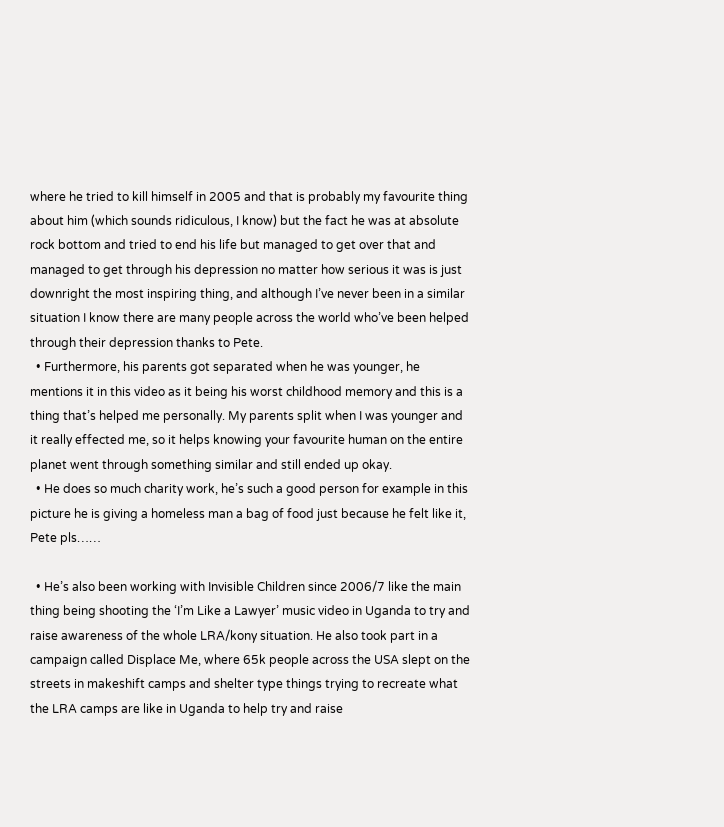where he tried to kill himself in 2005 and that is probably my favourite thing about him (which sounds ridiculous, I know) but the fact he was at absolute rock bottom and tried to end his life but managed to get over that and managed to get through his depression no matter how serious it was is just downright the most inspiring thing, and although I’ve never been in a similar situation I know there are many people across the world who’ve been helped through their depression thanks to Pete.
  • Furthermore, his parents got separated when he was younger, he mentions it in this video as it being his worst childhood memory and this is a thing that’s helped me personally. My parents split when I was younger and it really effected me, so it helps knowing your favourite human on the entire planet went through something similar and still ended up okay.
  • He does so much charity work, he’s such a good person for example in this picture he is giving a homeless man a bag of food just because he felt like it, Pete pls……

  • He’s also been working with Invisible Children since 2006/7 like the main thing being shooting the ‘I’m Like a Lawyer’ music video in Uganda to try and raise awareness of the whole LRA/kony situation. He also took part in a campaign called Displace Me, where 65k people across the USA slept on the streets in makeshift camps and shelter type things trying to recreate what the LRA camps are like in Uganda to help try and raise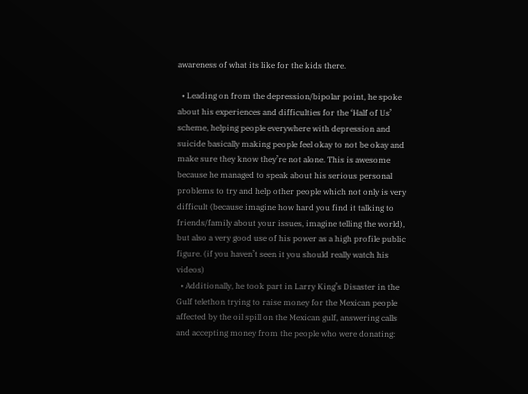awareness of what its like for the kids there.

  • Leading on from the depression/bipolar point, he spoke about his experiences and difficulties for the ‘Half of Us’ scheme, helping people everywhere with depression and suicide basically making people feel okay to not be okay and make sure they know they’re not alone. This is awesome because he managed to speak about his serious personal problems to try and help other people which not only is very difficult (because imagine how hard you find it talking to friends/family about your issues, imagine telling the world), but also a very good use of his power as a high profile public figure. (if you haven’t seen it you should really watch his videos)
  • Additionally, he took part in Larry King’s Disaster in the Gulf telethon trying to raise money for the Mexican people affected by the oil spill on the Mexican gulf, answering calls and accepting money from the people who were donating: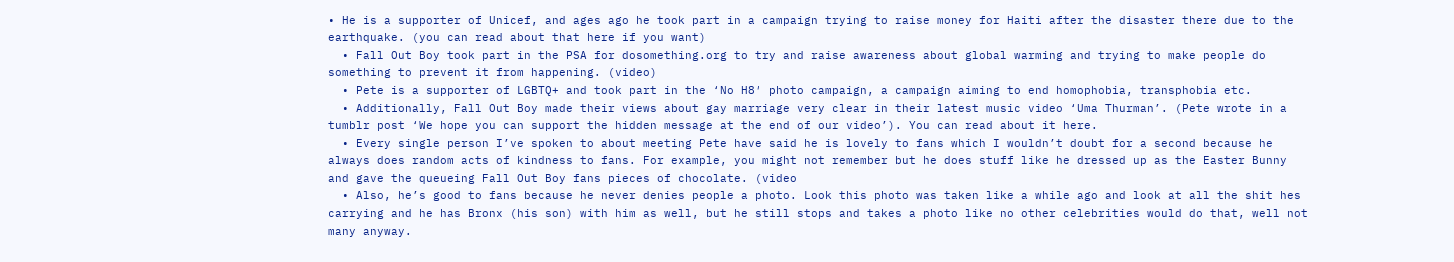• He is a supporter of Unicef, and ages ago he took part in a campaign trying to raise money for Haiti after the disaster there due to the earthquake. (you can read about that here if you want)
  • Fall Out Boy took part in the PSA for dosomething.org to try and raise awareness about global warming and trying to make people do something to prevent it from happening. (video)
  • Pete is a supporter of LGBTQ+ and took part in the ‘No H8′ photo campaign, a campaign aiming to end homophobia, transphobia etc.
  • Additionally, Fall Out Boy made their views about gay marriage very clear in their latest music video ‘Uma Thurman’. (Pete wrote in a tumblr post ‘We hope you can support the hidden message at the end of our video’). You can read about it here.
  • Every single person I’ve spoken to about meeting Pete have said he is lovely to fans which I wouldn’t doubt for a second because he always does random acts of kindness to fans. For example, you might not remember but he does stuff like he dressed up as the Easter Bunny and gave the queueing Fall Out Boy fans pieces of chocolate. (video
  • Also, he’s good to fans because he never denies people a photo. Look this photo was taken like a while ago and look at all the shit hes carrying and he has Bronx (his son) with him as well, but he still stops and takes a photo like no other celebrities would do that, well not many anyway.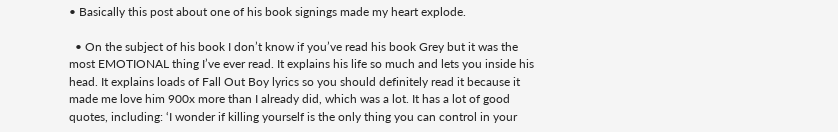• Basically this post about one of his book signings made my heart explode.

  • On the subject of his book I don’t know if you’ve read his book Grey but it was the most EMOTIONAL thing I’ve ever read. It explains his life so much and lets you inside his head. It explains loads of Fall Out Boy lyrics so you should definitely read it because it made me love him 900x more than I already did, which was a lot. It has a lot of good quotes, including: ‘I wonder if killing yourself is the only thing you can control in your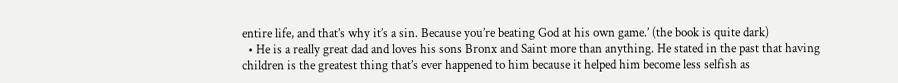entire life, and that’s why it’s a sin. Because you’re beating God at his own game.’ (the book is quite dark)
  • He is a really great dad and loves his sons Bronx and Saint more than anything. He stated in the past that having children is the greatest thing that’s ever happened to him because it helped him become less selfish as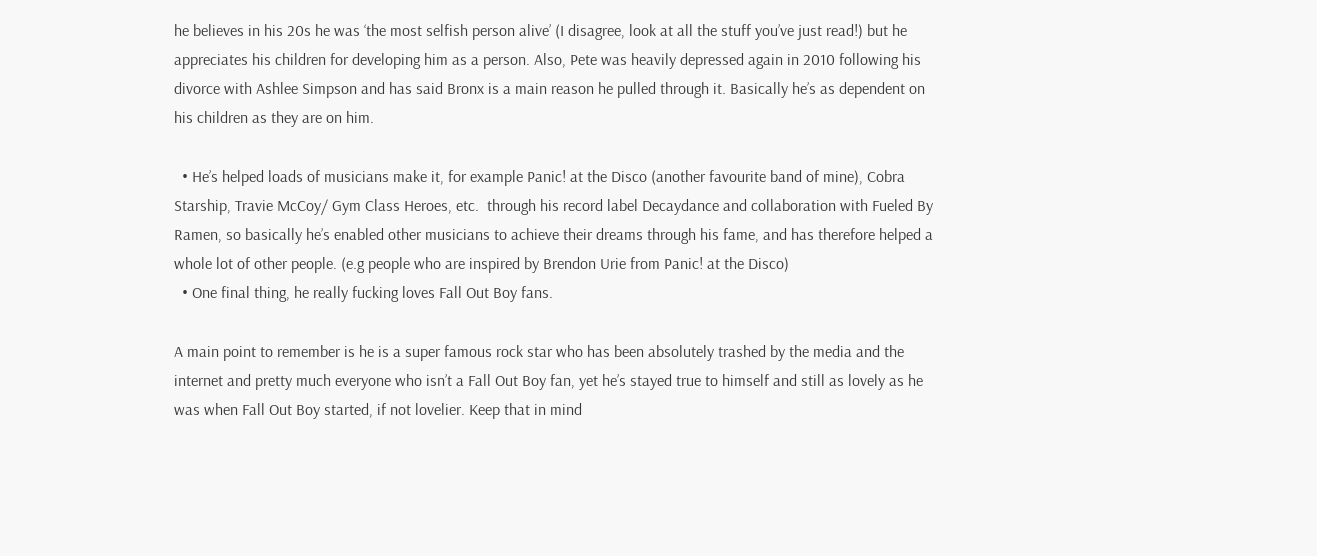he believes in his 20s he was ‘the most selfish person alive’ (I disagree, look at all the stuff you’ve just read!) but he appreciates his children for developing him as a person. Also, Pete was heavily depressed again in 2010 following his divorce with Ashlee Simpson and has said Bronx is a main reason he pulled through it. Basically he’s as dependent on his children as they are on him.

  • He’s helped loads of musicians make it, for example Panic! at the Disco (another favourite band of mine), Cobra Starship, Travie McCoy/ Gym Class Heroes, etc.  through his record label Decaydance and collaboration with Fueled By Ramen, so basically he’s enabled other musicians to achieve their dreams through his fame, and has therefore helped a whole lot of other people. (e.g people who are inspired by Brendon Urie from Panic! at the Disco)
  • One final thing, he really fucking loves Fall Out Boy fans.

A main point to remember is he is a super famous rock star who has been absolutely trashed by the media and the internet and pretty much everyone who isn’t a Fall Out Boy fan, yet he’s stayed true to himself and still as lovely as he was when Fall Out Boy started, if not lovelier. Keep that in mind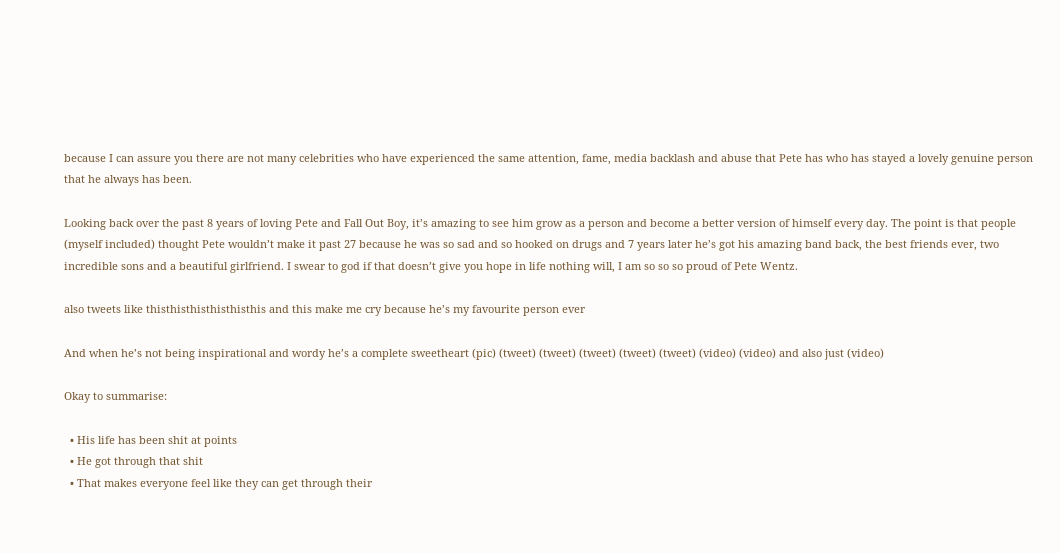because I can assure you there are not many celebrities who have experienced the same attention, fame, media backlash and abuse that Pete has who has stayed a lovely genuine person that he always has been.

Looking back over the past 8 years of loving Pete and Fall Out Boy, it’s amazing to see him grow as a person and become a better version of himself every day. The point is that people (myself included) thought Pete wouldn’t make it past 27 because he was so sad and so hooked on drugs and 7 years later he’s got his amazing band back, the best friends ever, two incredible sons and a beautiful girlfriend. I swear to god if that doesn’t give you hope in life nothing will, I am so so so proud of Pete Wentz.

also tweets like thisthisthisthisthisthis and this make me cry because he’s my favourite person ever

And when he’s not being inspirational and wordy he’s a complete sweetheart (pic) (tweet) (tweet) (tweet) (tweet) (tweet) (video) (video) and also just (video)

Okay to summarise:

  • His life has been shit at points
  • He got through that shit
  • That makes everyone feel like they can get through their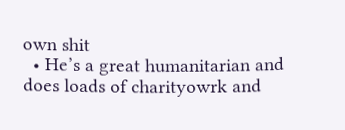own shit
  • He’s a great humanitarian and does loads of charityowrk and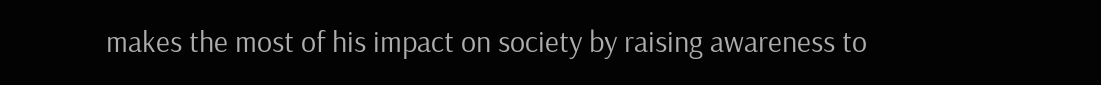makes the most of his impact on society by raising awareness to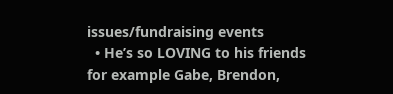issues/fundraising events
  • He’s so LOVING to his friends for example Gabe, Brendon,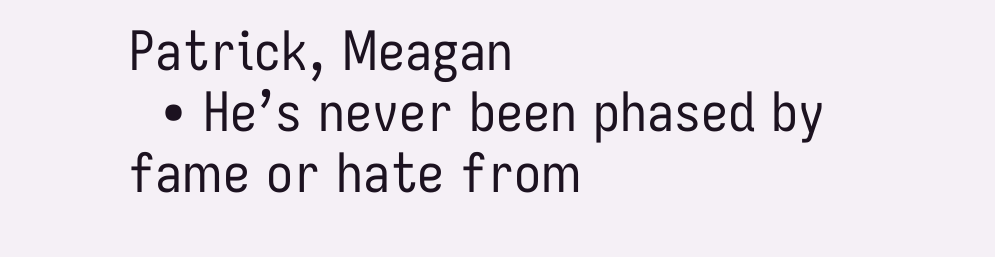Patrick, Meagan
  • He’s never been phased by fame or hate from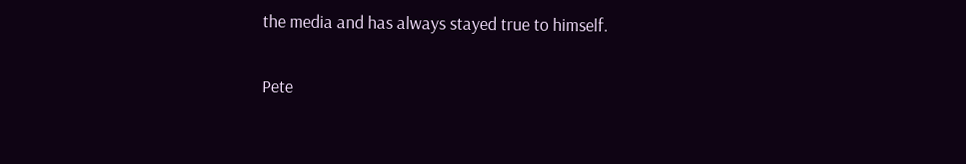the media and has always stayed true to himself.

Pete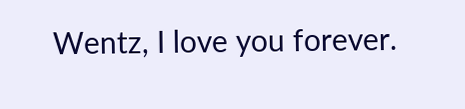Wentz, I love you forever.